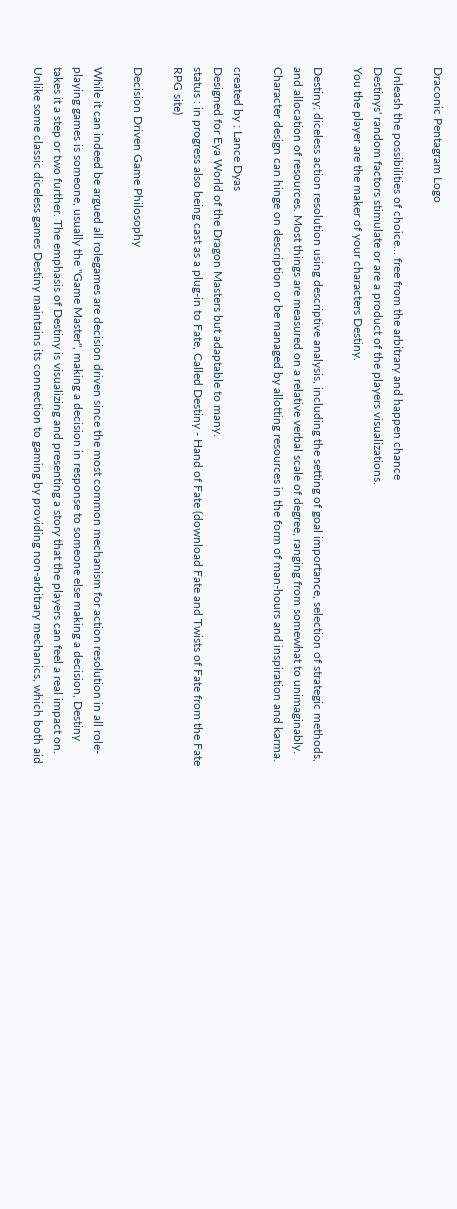Draconic Pentagram Logo

Unleash the possibilities of choice... free from the arbitrary and happen chance
Destinys' random factors stimulate or are a product of the players visualizations.
You the player are the maker of your characters Destiny.

Destiny: diceless action resolution using descriptive analysis, including the setting of goal importance, selection of strategic methods, and allocation of resources. Most things are measured on a relative verbal scale of degree, ranging from somewhat to unimaginably. Character design can hinge on description or be managed by allotting resources in the form of man-hours and inspiration and karma.

created by : Lance Dyas
Designed for Eya World of the Dragon Masters but adaptable to many.
status : in progress also being cast as a plug-in to Fate, Called Destiny - Hand of Fate (download Fate and Twists of Fate from the Fate RPG site)

Decision Driven Game Philosophy

While it can indeed be argued all rolegames are decision driven since the most common mechanism for action resolution in all role-playing games is someone, usually the "Game Master", making a decision in response to someone else making a decision, Destiny takes it a step or two further. The emphasis of Destiny is visualizing and presenting a story that the players can feel a real impact on. Unlike some classic diceless games Destiny maintains its connection to gaming by providing non-arbitrary mechanics, which both aid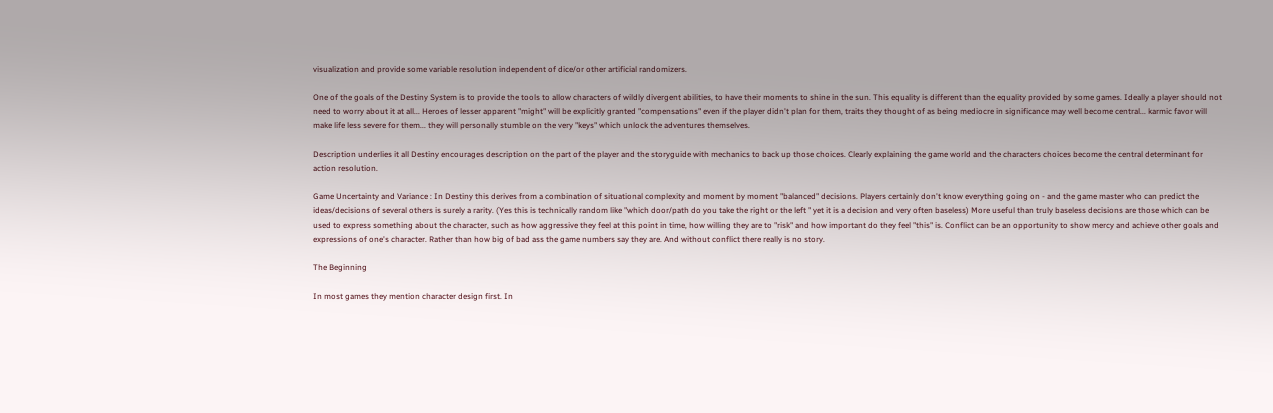visualization and provide some variable resolution independent of dice/or other artificial randomizers.

One of the goals of the Destiny System is to provide the tools to allow characters of wildly divergent abilities, to have their moments to shine in the sun. This equality is different than the equality provided by some games. Ideally a player should not need to worry about it at all... Heroes of lesser apparent "might" will be explicitly granted "compensations" even if the player didn't plan for them, traits they thought of as being mediocre in significance may well become central... karmic favor will make life less severe for them... they will personally stumble on the very "keys" which unlock the adventures themselves.

Description underlies it all Destiny encourages description on the part of the player and the storyguide with mechanics to back up those choices. Clearly explaining the game world and the characters choices become the central determinant for action resolution.

Game Uncertainty and Variance : In Destiny this derives from a combination of situational complexity and moment by moment "balanced" decisions. Players certainly don't know everything going on - and the game master who can predict the ideas/decisions of several others is surely a rarity. (Yes this is technically random like "which door/path do you take the right or the left " yet it is a decision and very often baseless) More useful than truly baseless decisions are those which can be used to express something about the character, such as how aggressive they feel at this point in time, how willing they are to "risk" and how important do they feel "this" is. Conflict can be an opportunity to show mercy and achieve other goals and expressions of one's character. Rather than how big of bad ass the game numbers say they are. And without conflict there really is no story.

The Beginning

In most games they mention character design first. In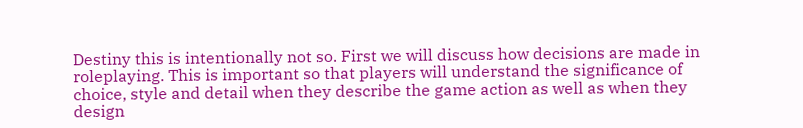Destiny this is intentionally not so. First we will discuss how decisions are made in roleplaying. This is important so that players will understand the significance of choice, style and detail when they describe the game action as well as when they design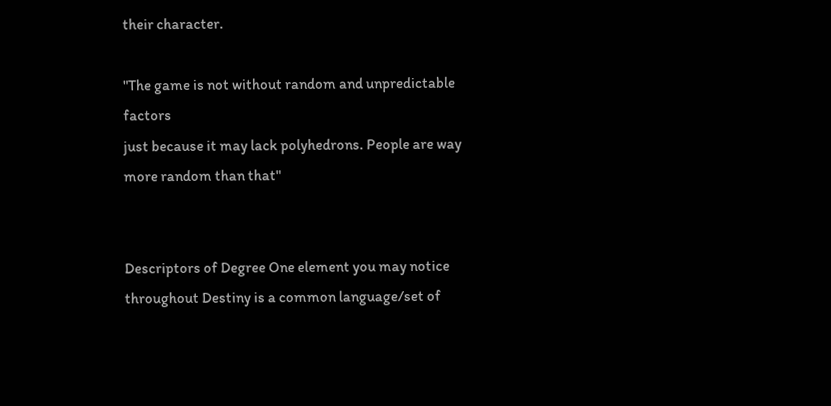their character.

"The game is not without random and unpredictable factors
just because it may lack polyhedrons. People are way more random than that"


Descriptors of Degree One element you may notice throughout Destiny is a common language/set of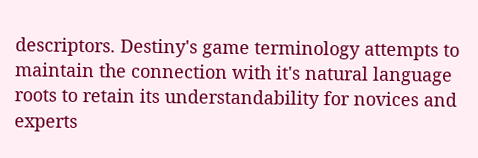descriptors. Destiny's game terminology attempts to maintain the connection with it's natural language roots to retain its understandability for novices and experts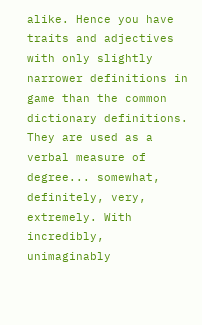alike. Hence you have traits and adjectives with only slightly narrower definitions in game than the common dictionary definitions. They are used as a verbal measure of degree... somewhat, definitely, very, extremely. With incredibly, unimaginably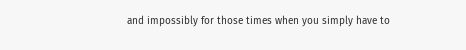and impossibly for those times when you simply have to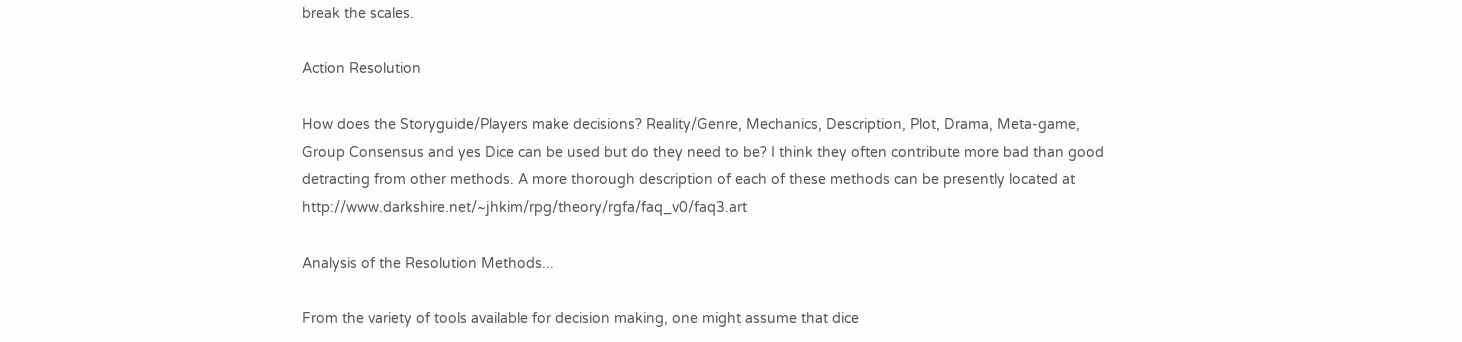break the scales.

Action Resolution

How does the Storyguide/Players make decisions? Reality/Genre, Mechanics, Description, Plot, Drama, Meta-game, Group Consensus and yes Dice can be used but do they need to be? I think they often contribute more bad than good detracting from other methods. A more thorough description of each of these methods can be presently located at http://www.darkshire.net/~jhkim/rpg/theory/rgfa/faq_v0/faq3.art

Analysis of the Resolution Methods...

From the variety of tools available for decision making, one might assume that dice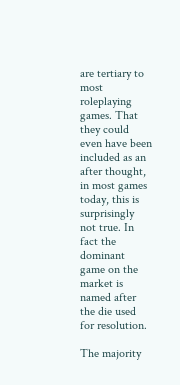are tertiary to most roleplaying games. That they could even have been included as an after thought, in most games today, this is surprisingly not true. In fact the dominant game on the market is named after the die used for resolution.

The majority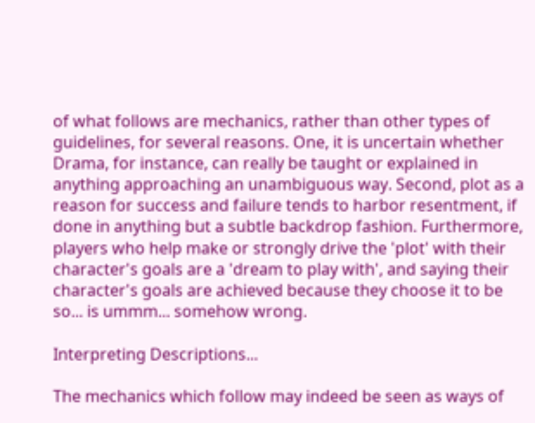of what follows are mechanics, rather than other types of guidelines, for several reasons. One, it is uncertain whether Drama, for instance, can really be taught or explained in anything approaching an unambiguous way. Second, plot as a reason for success and failure tends to harbor resentment, if done in anything but a subtle backdrop fashion. Furthermore, players who help make or strongly drive the 'plot' with their character's goals are a 'dream to play with', and saying their character's goals are achieved because they choose it to be so... is ummm... somehow wrong.

Interpreting Descriptions...

The mechanics which follow may indeed be seen as ways of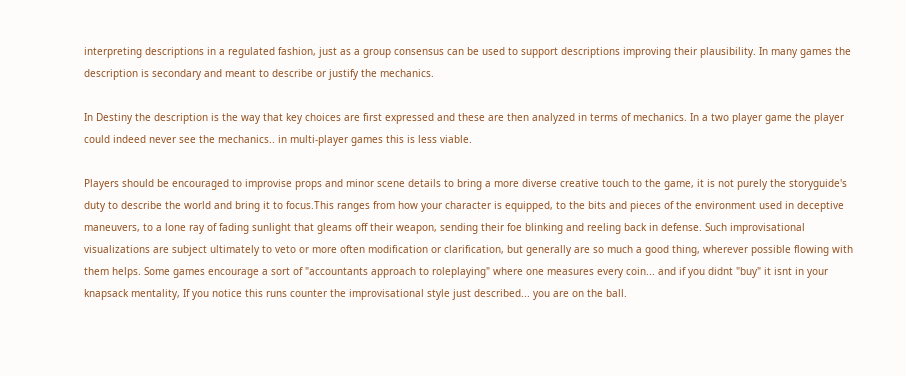interpreting descriptions in a regulated fashion, just as a group consensus can be used to support descriptions improving their plausibility. In many games the description is secondary and meant to describe or justify the mechanics.

In Destiny the description is the way that key choices are first expressed and these are then analyzed in terms of mechanics. In a two player game the player could indeed never see the mechanics.. in multi-player games this is less viable.

Players should be encouraged to improvise props and minor scene details to bring a more diverse creative touch to the game, it is not purely the storyguide's duty to describe the world and bring it to focus.This ranges from how your character is equipped, to the bits and pieces of the environment used in deceptive maneuvers, to a lone ray of fading sunlight that gleams off their weapon, sending their foe blinking and reeling back in defense. Such improvisational visualizations are subject ultimately to veto or more often modification or clarification, but generally are so much a good thing, wherever possible flowing with them helps. Some games encourage a sort of "accountants approach to roleplaying" where one measures every coin... and if you didnt "buy" it isnt in your knapsack mentality, If you notice this runs counter the improvisational style just described... you are on the ball.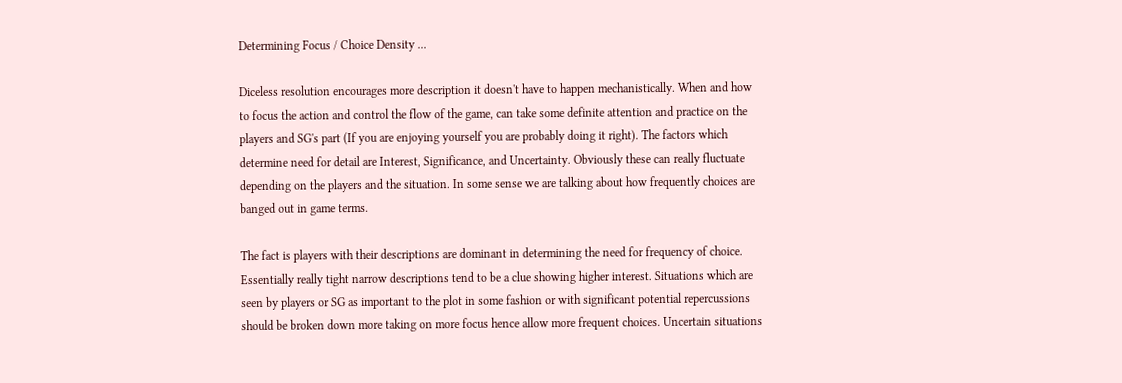Determining Focus / Choice Density ...

Diceless resolution encourages more description it doesn't have to happen mechanistically. When and how to focus the action and control the flow of the game, can take some definite attention and practice on the players and SG's part (If you are enjoying yourself you are probably doing it right). The factors which determine need for detail are Interest, Significance, and Uncertainty. Obviously these can really fluctuate depending on the players and the situation. In some sense we are talking about how frequently choices are banged out in game terms.

The fact is players with their descriptions are dominant in determining the need for frequency of choice. Essentially really tight narrow descriptions tend to be a clue showing higher interest. Situations which are seen by players or SG as important to the plot in some fashion or with significant potential repercussions should be broken down more taking on more focus hence allow more frequent choices. Uncertain situations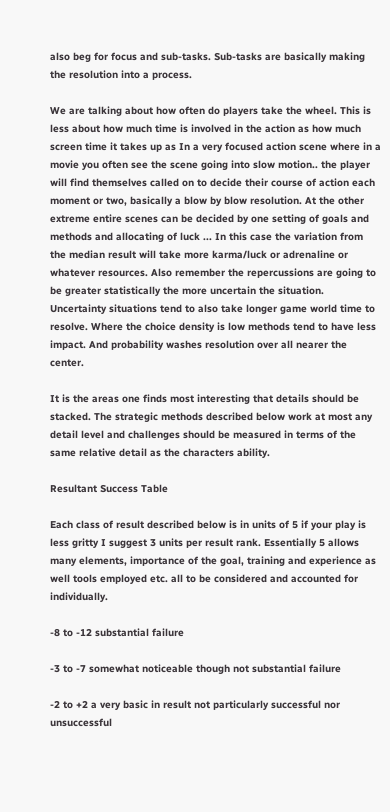also beg for focus and sub-tasks. Sub-tasks are basically making the resolution into a process.

We are talking about how often do players take the wheel. This is less about how much time is involved in the action as how much screen time it takes up as In a very focused action scene where in a movie you often see the scene going into slow motion.. the player will find themselves called on to decide their course of action each moment or two, basically a blow by blow resolution. At the other extreme entire scenes can be decided by one setting of goals and methods and allocating of luck ... In this case the variation from the median result will take more karma/luck or adrenaline or whatever resources. Also remember the repercussions are going to be greater statistically the more uncertain the situation. Uncertainty situations tend to also take longer game world time to resolve. Where the choice density is low methods tend to have less impact. And probability washes resolution over all nearer the center.

It is the areas one finds most interesting that details should be stacked. The strategic methods described below work at most any detail level and challenges should be measured in terms of the same relative detail as the characters ability.

Resultant Success Table

Each class of result described below is in units of 5 if your play is less gritty I suggest 3 units per result rank. Essentially 5 allows many elements, importance of the goal, training and experience as well tools employed etc. all to be considered and accounted for individually.

-8 to -12 substantial failure

-3 to -7 somewhat noticeable though not substantial failure

-2 to +2 a very basic in result not particularly successful nor unsuccessful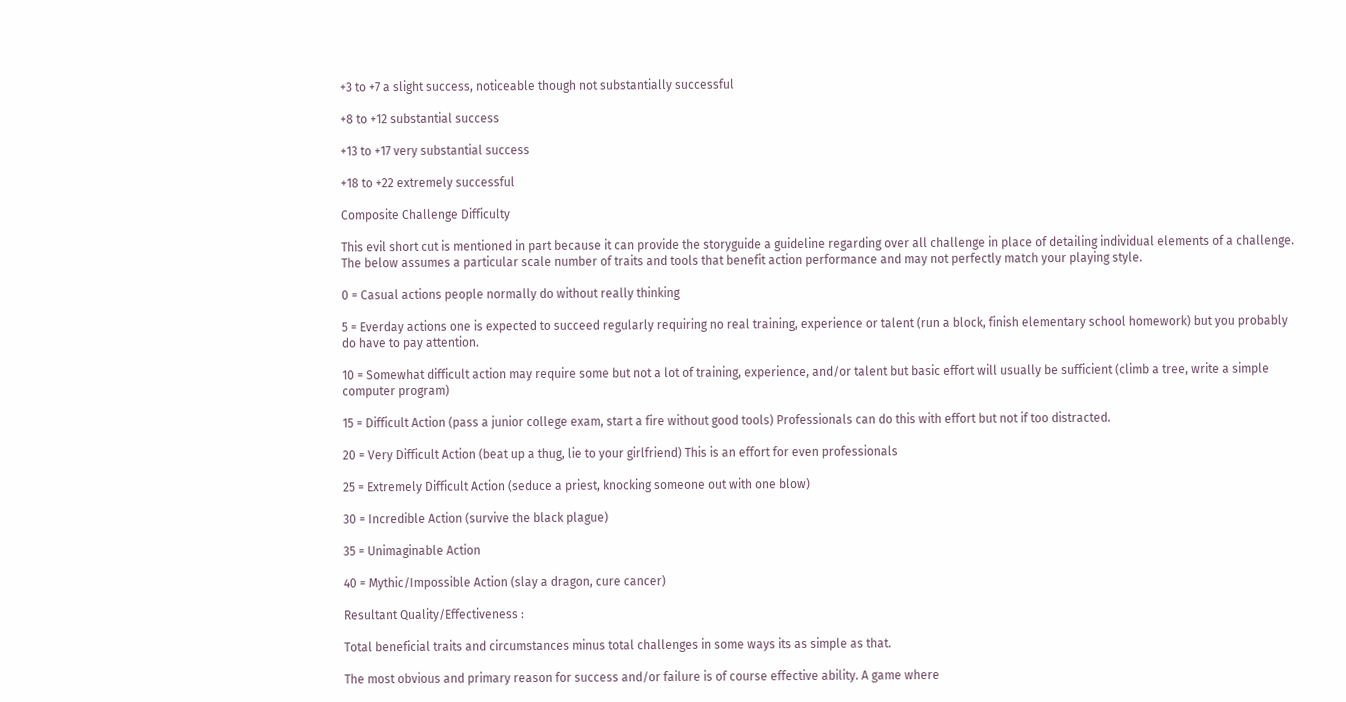+3 to +7 a slight success, noticeable though not substantially successful

+8 to +12 substantial success

+13 to +17 very substantial success

+18 to +22 extremely successful

Composite Challenge Difficulty

This evil short cut is mentioned in part because it can provide the storyguide a guideline regarding over all challenge in place of detailing individual elements of a challenge. The below assumes a particular scale number of traits and tools that benefit action performance and may not perfectly match your playing style.

0 = Casual actions people normally do without really thinking

5 = Everday actions one is expected to succeed regularly requiring no real training, experience or talent (run a block, finish elementary school homework) but you probably do have to pay attention.

10 = Somewhat difficult action may require some but not a lot of training, experience, and/or talent but basic effort will usually be sufficient (climb a tree, write a simple computer program)

15 = Difficult Action (pass a junior college exam, start a fire without good tools) Professionals can do this with effort but not if too distracted.

20 = Very Difficult Action (beat up a thug, lie to your girlfriend) This is an effort for even professionals

25 = Extremely Difficult Action (seduce a priest, knocking someone out with one blow)

30 = Incredible Action (survive the black plague)

35 = Unimaginable Action

40 = Mythic/Impossible Action (slay a dragon, cure cancer)

Resultant Quality/Effectiveness :

Total beneficial traits and circumstances minus total challenges in some ways its as simple as that.

The most obvious and primary reason for success and/or failure is of course effective ability. A game where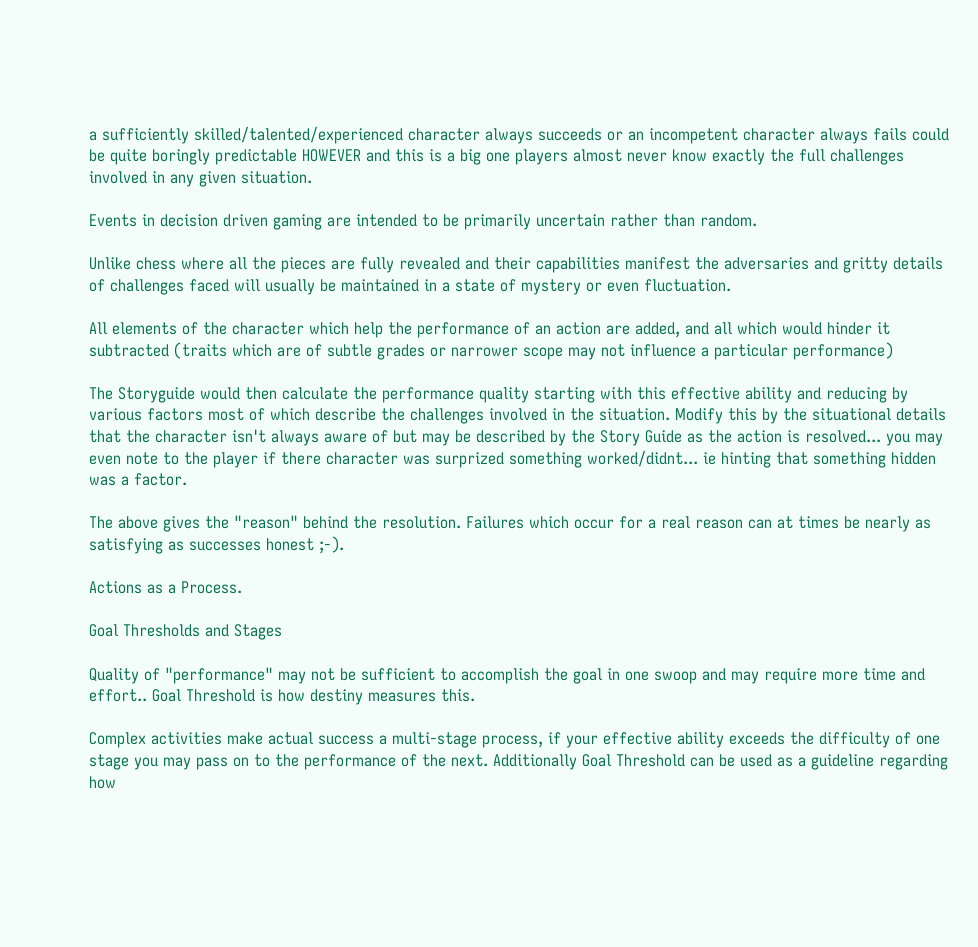a sufficiently skilled/talented/experienced character always succeeds or an incompetent character always fails could be quite boringly predictable HOWEVER and this is a big one players almost never know exactly the full challenges involved in any given situation.

Events in decision driven gaming are intended to be primarily uncertain rather than random.

Unlike chess where all the pieces are fully revealed and their capabilities manifest the adversaries and gritty details of challenges faced will usually be maintained in a state of mystery or even fluctuation.

All elements of the character which help the performance of an action are added, and all which would hinder it subtracted (traits which are of subtle grades or narrower scope may not influence a particular performance)

The Storyguide would then calculate the performance quality starting with this effective ability and reducing by various factors most of which describe the challenges involved in the situation. Modify this by the situational details that the character isn't always aware of but may be described by the Story Guide as the action is resolved... you may even note to the player if there character was surprized something worked/didnt... ie hinting that something hidden was a factor.

The above gives the "reason" behind the resolution. Failures which occur for a real reason can at times be nearly as satisfying as successes honest ;-).

Actions as a Process.

Goal Thresholds and Stages

Quality of "performance" may not be sufficient to accomplish the goal in one swoop and may require more time and effort.. Goal Threshold is how destiny measures this.

Complex activities make actual success a multi-stage process, if your effective ability exceeds the difficulty of one stage you may pass on to the performance of the next. Additionally Goal Threshold can be used as a guideline regarding how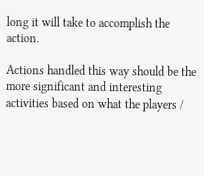long it will take to accomplish the action.

Actions handled this way should be the more significant and interesting activities based on what the players /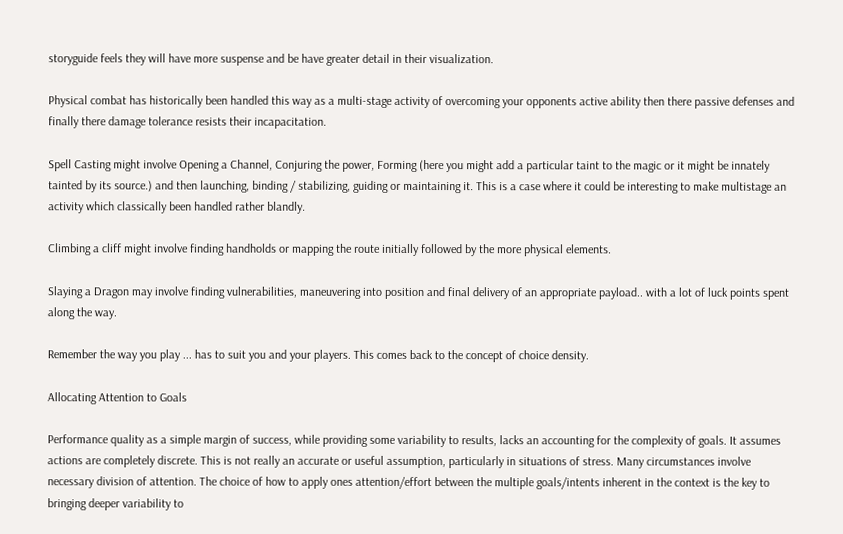storyguide feels they will have more suspense and be have greater detail in their visualization.

Physical combat has historically been handled this way as a multi-stage activity of overcoming your opponents active ability then there passive defenses and finally there damage tolerance resists their incapacitation.

Spell Casting might involve Opening a Channel, Conjuring the power, Forming (here you might add a particular taint to the magic or it might be innately tainted by its source.) and then launching, binding / stabilizing, guiding or maintaining it. This is a case where it could be interesting to make multistage an activity which classically been handled rather blandly.

Climbing a cliff might involve finding handholds or mapping the route initially followed by the more physical elements.

Slaying a Dragon may involve finding vulnerabilities, maneuvering into position and final delivery of an appropriate payload.. with a lot of luck points spent along the way.

Remember the way you play ... has to suit you and your players. This comes back to the concept of choice density.

Allocating Attention to Goals

Performance quality as a simple margin of success, while providing some variability to results, lacks an accounting for the complexity of goals. It assumes actions are completely discrete. This is not really an accurate or useful assumption, particularly in situations of stress. Many circumstances involve necessary division of attention. The choice of how to apply ones attention/effort between the multiple goals/intents inherent in the context is the key to bringing deeper variability to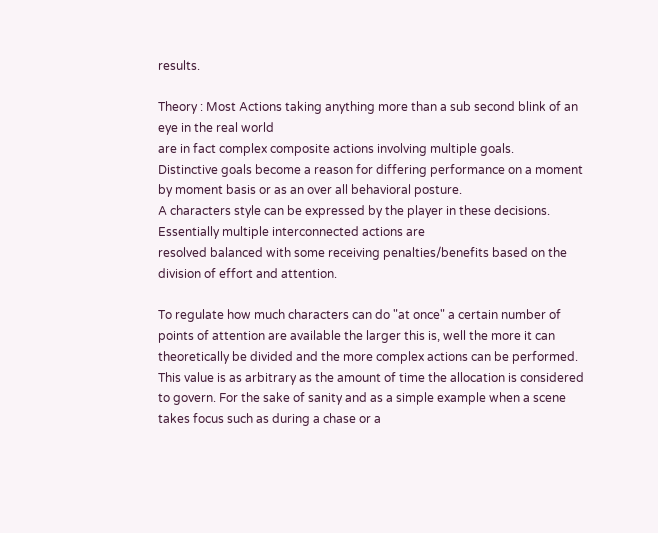results.

Theory : Most Actions taking anything more than a sub second blink of an eye in the real world
are in fact complex composite actions involving multiple goals.
Distinctive goals become a reason for differing performance on a moment by moment basis or as an over all behavioral posture.
A characters style can be expressed by the player in these decisions. Essentially multiple interconnected actions are
resolved balanced with some receiving penalties/benefits based on the division of effort and attention.

To regulate how much characters can do "at once" a certain number of points of attention are available the larger this is, well the more it can theoretically be divided and the more complex actions can be performed. This value is as arbitrary as the amount of time the allocation is considered to govern. For the sake of sanity and as a simple example when a scene takes focus such as during a chase or a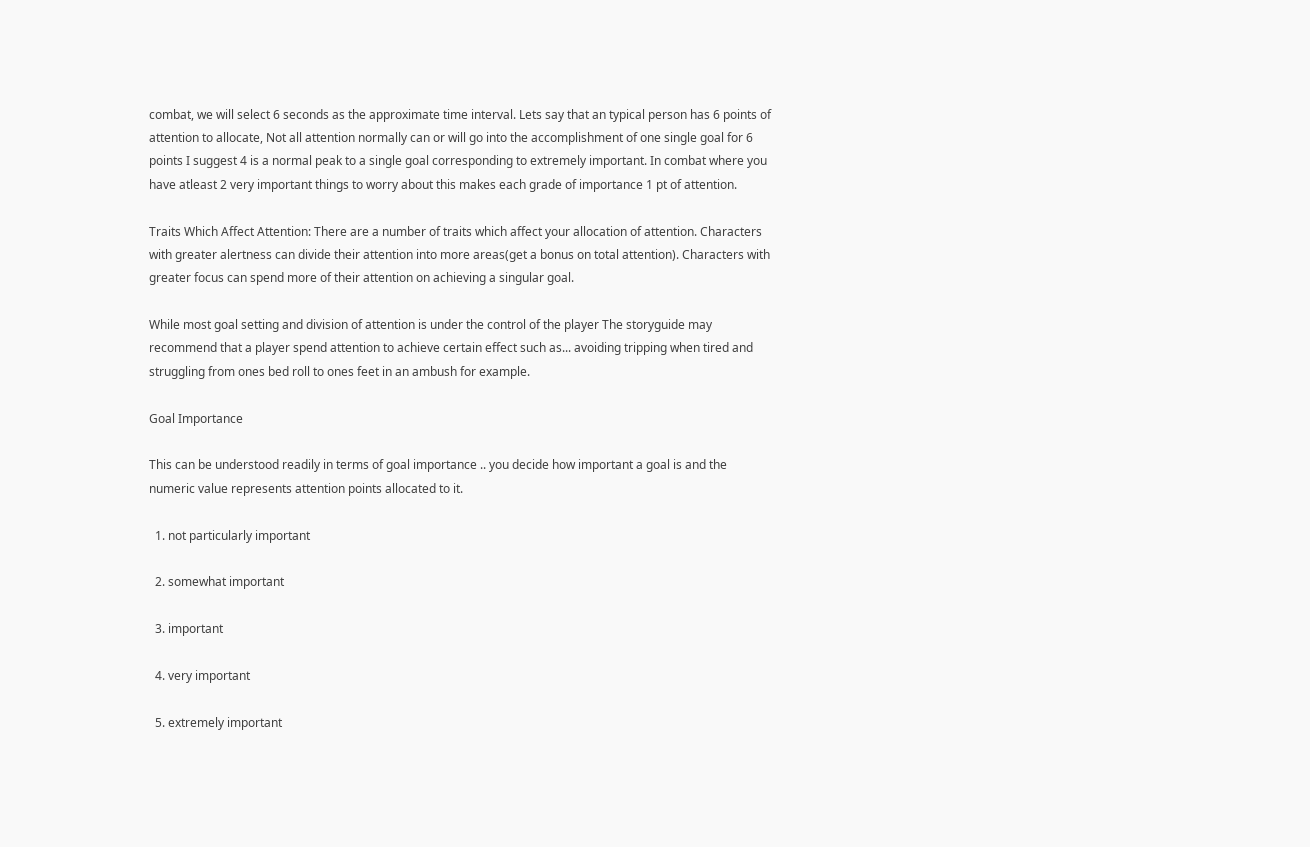combat, we will select 6 seconds as the approximate time interval. Lets say that an typical person has 6 points of attention to allocate, Not all attention normally can or will go into the accomplishment of one single goal for 6 points I suggest 4 is a normal peak to a single goal corresponding to extremely important. In combat where you have atleast 2 very important things to worry about this makes each grade of importance 1 pt of attention.

Traits Which Affect Attention: There are a number of traits which affect your allocation of attention. Characters with greater alertness can divide their attention into more areas(get a bonus on total attention). Characters with greater focus can spend more of their attention on achieving a singular goal.

While most goal setting and division of attention is under the control of the player The storyguide may recommend that a player spend attention to achieve certain effect such as... avoiding tripping when tired and struggling from ones bed roll to ones feet in an ambush for example.

Goal Importance

This can be understood readily in terms of goal importance .. you decide how important a goal is and the numeric value represents attention points allocated to it.

  1. not particularly important

  2. somewhat important

  3. important

  4. very important

  5. extremely important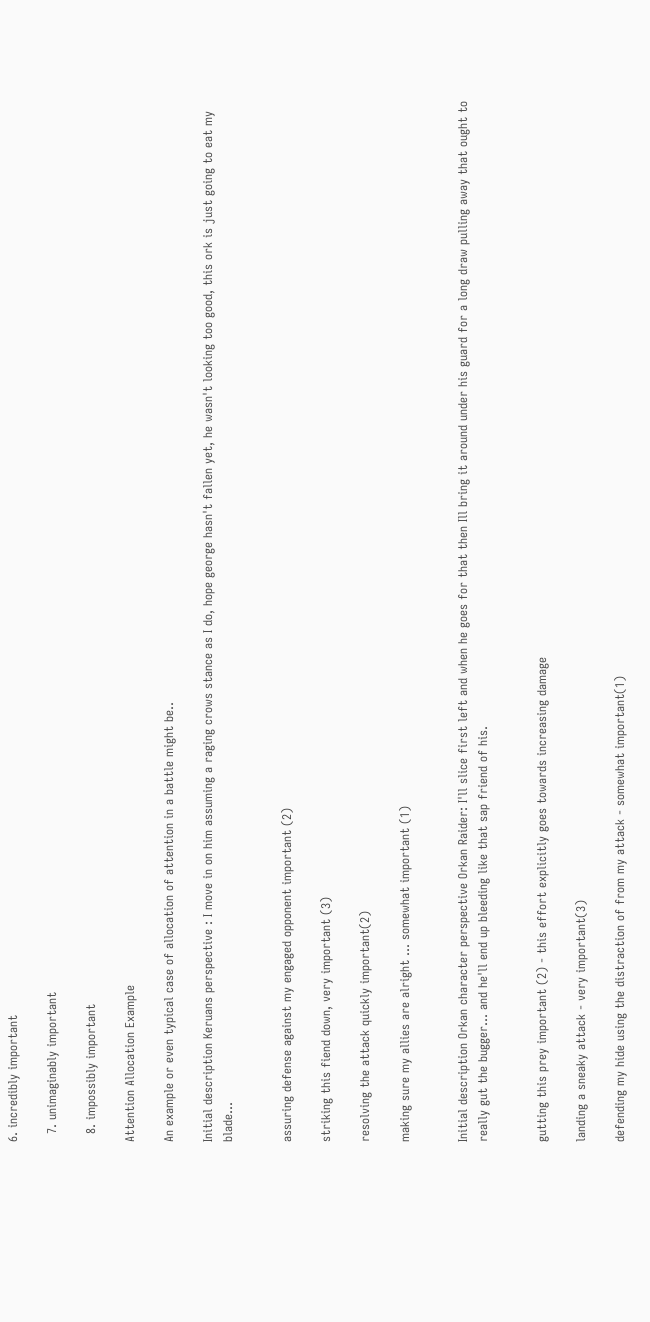6. incredibly important

  7. unimaginably important

  8. impossibly important

Attention Allocation Example

An example or even typical case of allocation of attention in a battle might be..

Initial description Keruans perspective : I move in on him assuming a raging crows stance as I do, hope george hasn't fallen yet, he wasn't looking too good, this ork is just going to eat my blade...


assuring defense against my engaged opponent important (2)

striking this fiend down, very important (3)

resolving the attack quickly important(2)

making sure my allies are alright ... somewhat important (1)


Initial description Orkan character perspective Orkan Raider: I'll slice first left and when he goes for that then Ill bring it around under his guard for a long draw pulling away that ought to really gut the bugger... and he'll end up bleeding like that sap friend of his.


gutting this prey important (2) - this effort explicitly goes towards increasing damage

landing a sneaky attack - very important(3)

defending my hide using the distraction of from my attack - somewhat important(1)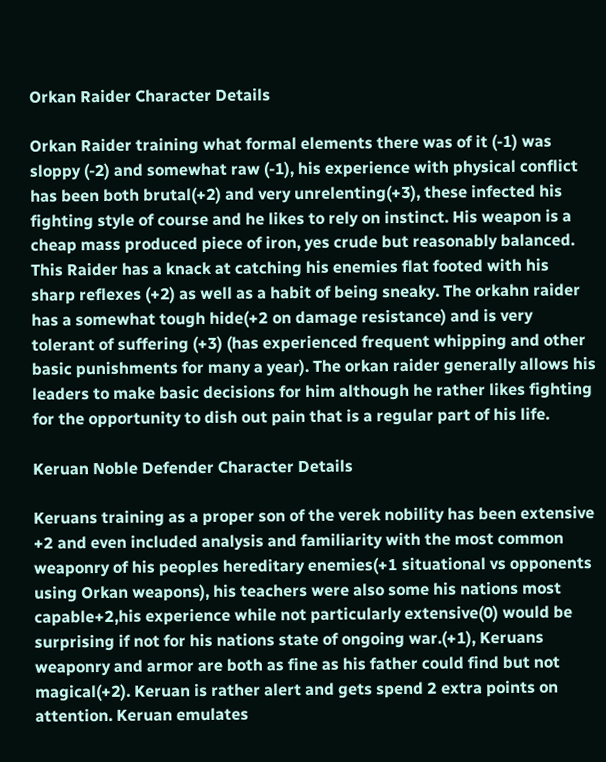Orkan Raider Character Details

Orkan Raider training what formal elements there was of it (-1) was sloppy (-2) and somewhat raw (-1), his experience with physical conflict has been both brutal(+2) and very unrelenting(+3), these infected his fighting style of course and he likes to rely on instinct. His weapon is a cheap mass produced piece of iron, yes crude but reasonably balanced. This Raider has a knack at catching his enemies flat footed with his sharp reflexes (+2) as well as a habit of being sneaky. The orkahn raider has a somewhat tough hide(+2 on damage resistance) and is very tolerant of suffering (+3) (has experienced frequent whipping and other basic punishments for many a year). The orkan raider generally allows his leaders to make basic decisions for him although he rather likes fighting for the opportunity to dish out pain that is a regular part of his life.

Keruan Noble Defender Character Details

Keruans training as a proper son of the verek nobility has been extensive +2 and even included analysis and familiarity with the most common weaponry of his peoples hereditary enemies(+1 situational vs opponents using Orkan weapons), his teachers were also some his nations most capable+2,his experience while not particularly extensive(0) would be surprising if not for his nations state of ongoing war.(+1), Keruans weaponry and armor are both as fine as his father could find but not magical(+2). Keruan is rather alert and gets spend 2 extra points on attention. Keruan emulates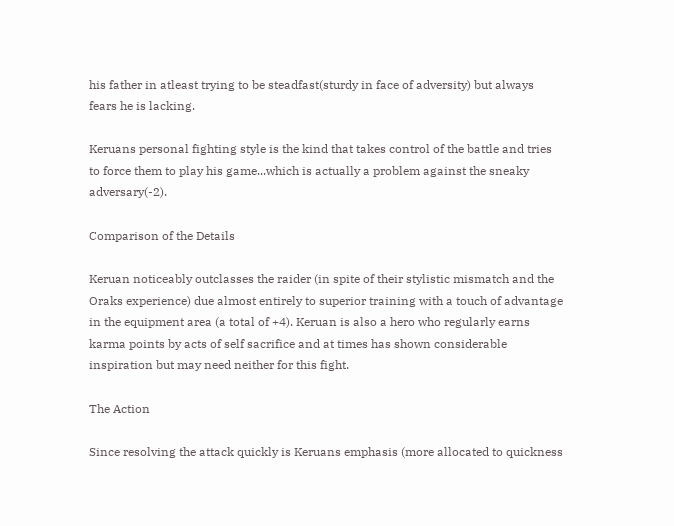his father in atleast trying to be steadfast(sturdy in face of adversity) but always fears he is lacking.

Keruans personal fighting style is the kind that takes control of the battle and tries to force them to play his game...which is actually a problem against the sneaky adversary(-2).

Comparison of the Details

Keruan noticeably outclasses the raider (in spite of their stylistic mismatch and the Oraks experience) due almost entirely to superior training with a touch of advantage in the equipment area (a total of +4). Keruan is also a hero who regularly earns karma points by acts of self sacrifice and at times has shown considerable inspiration but may need neither for this fight.

The Action

Since resolving the attack quickly is Keruans emphasis (more allocated to quickness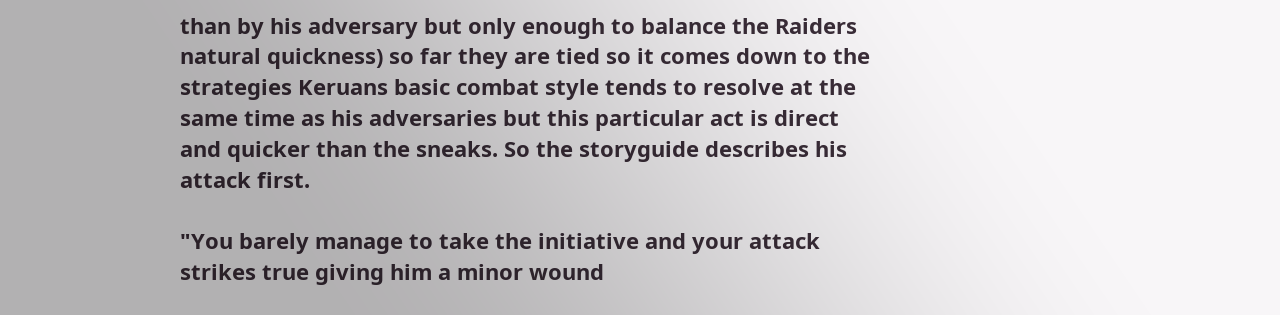than by his adversary but only enough to balance the Raiders natural quickness) so far they are tied so it comes down to the strategies Keruans basic combat style tends to resolve at the same time as his adversaries but this particular act is direct and quicker than the sneaks. So the storyguide describes his attack first.

"You barely manage to take the initiative and your attack strikes true giving him a minor wound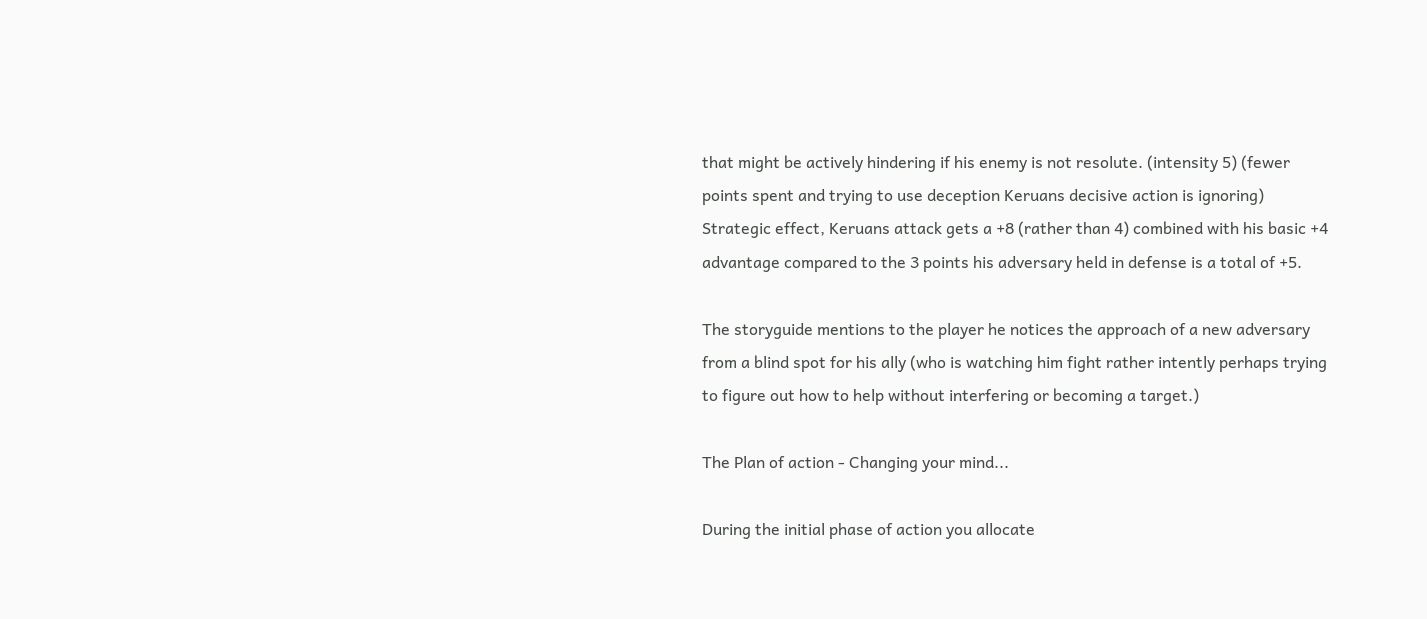that might be actively hindering if his enemy is not resolute. (intensity 5) (fewer points spent and trying to use deception Keruans decisive action is ignoring) Strategic effect, Keruans attack gets a +8 (rather than 4) combined with his basic +4 advantage compared to the 3 points his adversary held in defense is a total of +5.

The storyguide mentions to the player he notices the approach of a new adversary from a blind spot for his ally (who is watching him fight rather intently perhaps trying to figure out how to help without interfering or becoming a target.)

The Plan of action - Changing your mind...

During the initial phase of action you allocate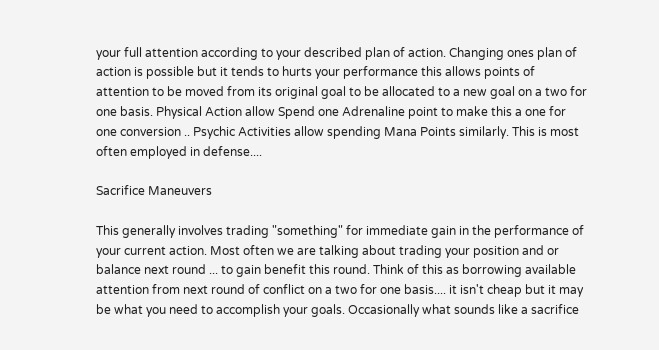your full attention according to your described plan of action. Changing ones plan of action is possible but it tends to hurts your performance this allows points of attention to be moved from its original goal to be allocated to a new goal on a two for one basis. Physical Action allow Spend one Adrenaline point to make this a one for one conversion .. Psychic Activities allow spending Mana Points similarly. This is most often employed in defense....

Sacrifice Maneuvers

This generally involves trading "something" for immediate gain in the performance of your current action. Most often we are talking about trading your position and or balance next round ... to gain benefit this round. Think of this as borrowing available attention from next round of conflict on a two for one basis.... it isn't cheap but it may be what you need to accomplish your goals. Occasionally what sounds like a sacrifice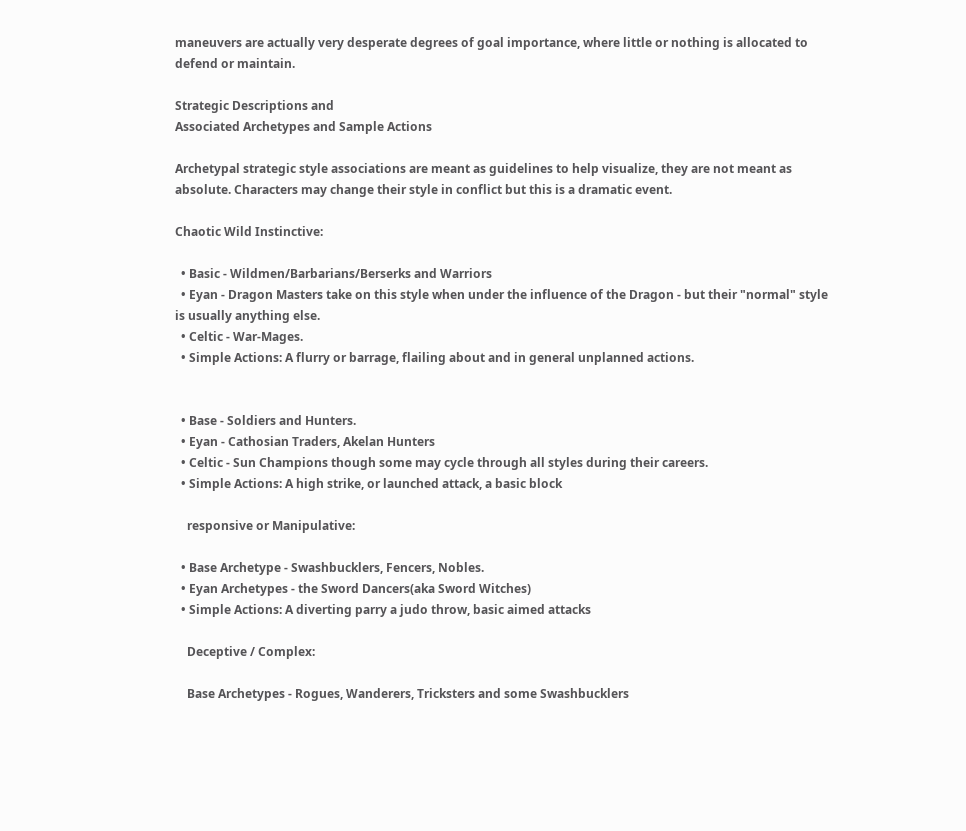maneuvers are actually very desperate degrees of goal importance, where little or nothing is allocated to defend or maintain.

Strategic Descriptions and
Associated Archetypes and Sample Actions

Archetypal strategic style associations are meant as guidelines to help visualize, they are not meant as absolute. Characters may change their style in conflict but this is a dramatic event.

Chaotic Wild Instinctive:

  • Basic - Wildmen/Barbarians/Berserks and Warriors
  • Eyan - Dragon Masters take on this style when under the influence of the Dragon - but their "normal" style is usually anything else.
  • Celtic - War-Mages.
  • Simple Actions: A flurry or barrage, flailing about and in general unplanned actions.


  • Base - Soldiers and Hunters.
  • Eyan - Cathosian Traders, Akelan Hunters
  • Celtic - Sun Champions though some may cycle through all styles during their careers.
  • Simple Actions: A high strike, or launched attack, a basic block

    responsive or Manipulative:

  • Base Archetype - Swashbucklers, Fencers, Nobles.
  • Eyan Archetypes - the Sword Dancers(aka Sword Witches)
  • Simple Actions: A diverting parry a judo throw, basic aimed attacks

    Deceptive / Complex:

    Base Archetypes - Rogues, Wanderers, Tricksters and some Swashbucklers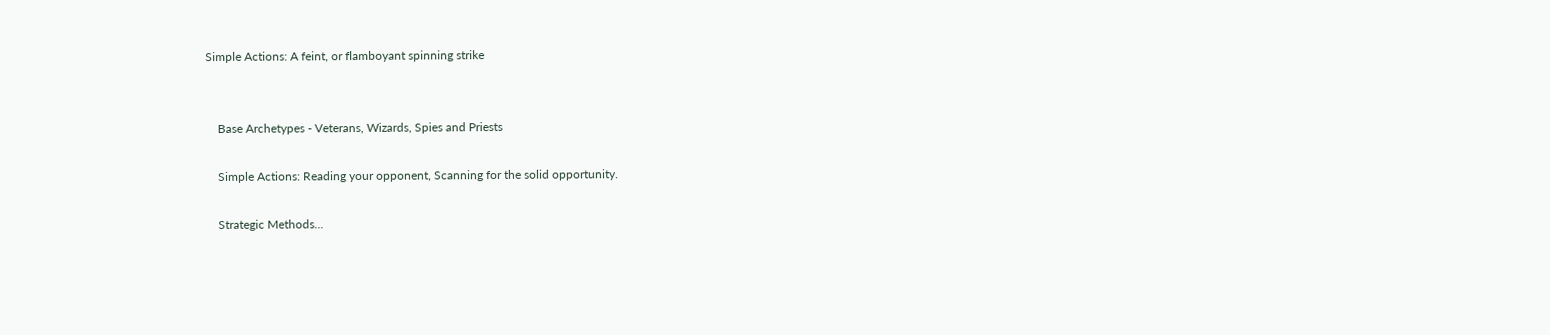Simple Actions: A feint, or flamboyant spinning strike


    Base Archetypes - Veterans, Wizards, Spies and Priests

    Simple Actions: Reading your opponent, Scanning for the solid opportunity.

    Strategic Methods...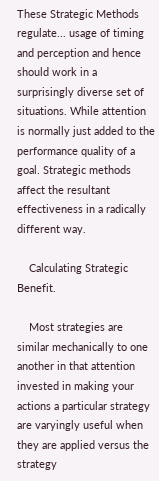These Strategic Methods regulate... usage of timing and perception and hence should work in a surprisingly diverse set of situations. While attention is normally just added to the performance quality of a goal. Strategic methods affect the resultant effectiveness in a radically different way.

    Calculating Strategic Benefit.

    Most strategies are similar mechanically to one another in that attention invested in making your actions a particular strategy are varyingly useful when they are applied versus the strategy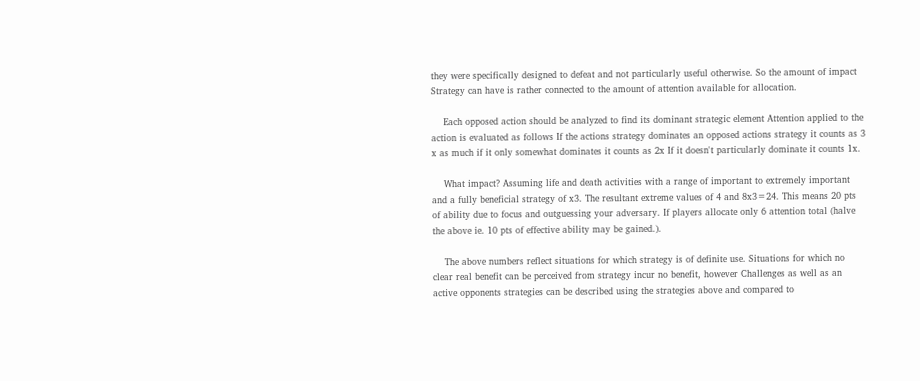they were specifically designed to defeat and not particularly useful otherwise. So the amount of impact Strategy can have is rather connected to the amount of attention available for allocation.

    Each opposed action should be analyzed to find its dominant strategic element Attention applied to the action is evaluated as follows If the actions strategy dominates an opposed actions strategy it counts as 3 x as much if it only somewhat dominates it counts as 2x If it doesn't particularly dominate it counts 1x.

    What impact? Assuming life and death activities with a range of important to extremely important and a fully beneficial strategy of x3. The resultant extreme values of 4 and 8x3=24. This means 20 pts of ability due to focus and outguessing your adversary. If players allocate only 6 attention total (halve the above ie. 10 pts of effective ability may be gained.).

    The above numbers reflect situations for which strategy is of definite use. Situations for which no clear real benefit can be perceived from strategy incur no benefit, however Challenges as well as an active opponents strategies can be described using the strategies above and compared to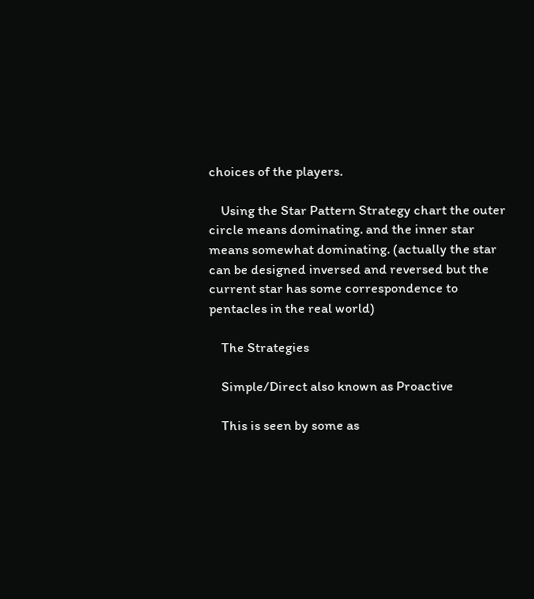choices of the players.

    Using the Star Pattern Strategy chart the outer circle means dominating. and the inner star means somewhat dominating. (actually the star can be designed inversed and reversed but the current star has some correspondence to pentacles in the real world)

    The Strategies

    Simple/Direct also known as Proactive

    This is seen by some as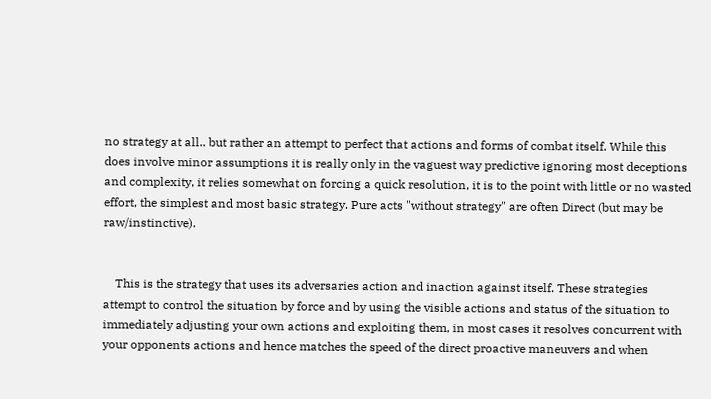no strategy at all.. but rather an attempt to perfect that actions and forms of combat itself. While this does involve minor assumptions it is really only in the vaguest way predictive ignoring most deceptions and complexity, it relies somewhat on forcing a quick resolution, it is to the point with little or no wasted effort, the simplest and most basic strategy. Pure acts "without strategy" are often Direct (but may be raw/instinctive).


    This is the strategy that uses its adversaries action and inaction against itself. These strategies attempt to control the situation by force and by using the visible actions and status of the situation to immediately adjusting your own actions and exploiting them, in most cases it resolves concurrent with your opponents actions and hence matches the speed of the direct proactive maneuvers and when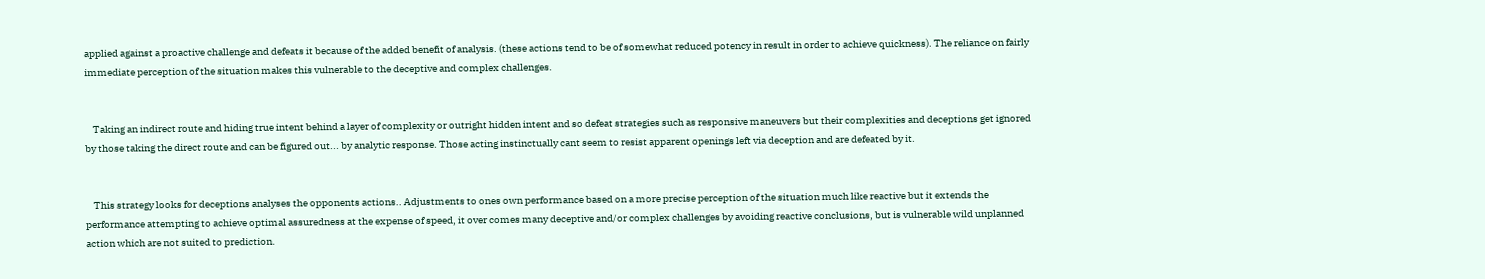applied against a proactive challenge and defeats it because of the added benefit of analysis. (these actions tend to be of somewhat reduced potency in result in order to achieve quickness). The reliance on fairly immediate perception of the situation makes this vulnerable to the deceptive and complex challenges.


    Taking an indirect route and hiding true intent behind a layer of complexity or outright hidden intent and so defeat strategies such as responsive maneuvers but their complexities and deceptions get ignored by those taking the direct route and can be figured out... by analytic response. Those acting instinctually cant seem to resist apparent openings left via deception and are defeated by it.


    This strategy looks for deceptions analyses the opponents actions.. Adjustments to ones own performance based on a more precise perception of the situation much like reactive but it extends the performance attempting to achieve optimal assuredness at the expense of speed, it over comes many deceptive and/or complex challenges by avoiding reactive conclusions, but is vulnerable wild unplanned action which are not suited to prediction.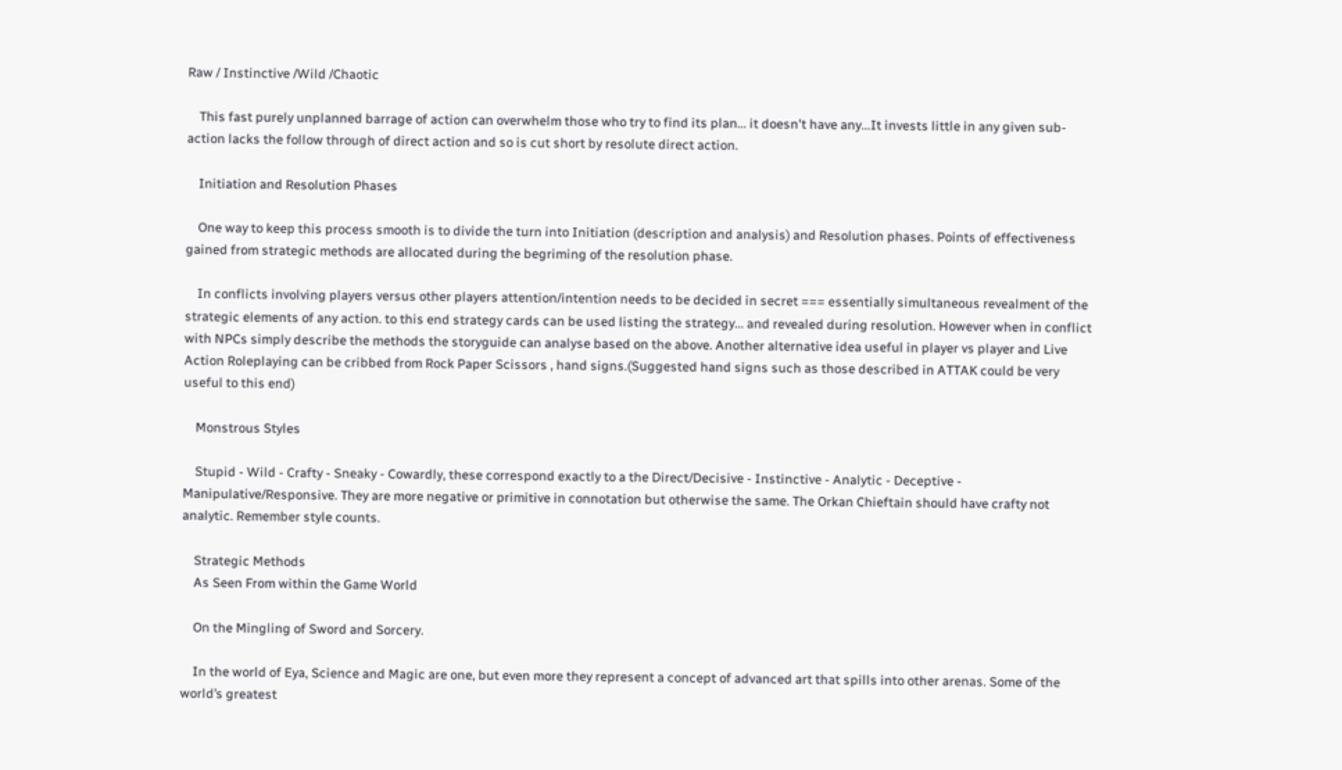Raw / Instinctive /Wild /Chaotic

    This fast purely unplanned barrage of action can overwhelm those who try to find its plan... it doesn't have any...It invests little in any given sub-action lacks the follow through of direct action and so is cut short by resolute direct action.

    Initiation and Resolution Phases

    One way to keep this process smooth is to divide the turn into Initiation (description and analysis) and Resolution phases. Points of effectiveness gained from strategic methods are allocated during the begriming of the resolution phase.

    In conflicts involving players versus other players attention/intention needs to be decided in secret === essentially simultaneous revealment of the strategic elements of any action. to this end strategy cards can be used listing the strategy... and revealed during resolution. However when in conflict with NPCs simply describe the methods the storyguide can analyse based on the above. Another alternative idea useful in player vs player and Live Action Roleplaying can be cribbed from Rock Paper Scissors , hand signs.(Suggested hand signs such as those described in ATTAK could be very useful to this end)

    Monstrous Styles

    Stupid - Wild - Crafty - Sneaky - Cowardly, these correspond exactly to a the Direct/Decisive - Instinctive - Analytic - Deceptive - Manipulative/Responsive. They are more negative or primitive in connotation but otherwise the same. The Orkan Chieftain should have crafty not analytic. Remember style counts.

    Strategic Methods
    As Seen From within the Game World

    On the Mingling of Sword and Sorcery.

    In the world of Eya, Science and Magic are one, but even more they represent a concept of advanced art that spills into other arenas. Some of the world’s greatest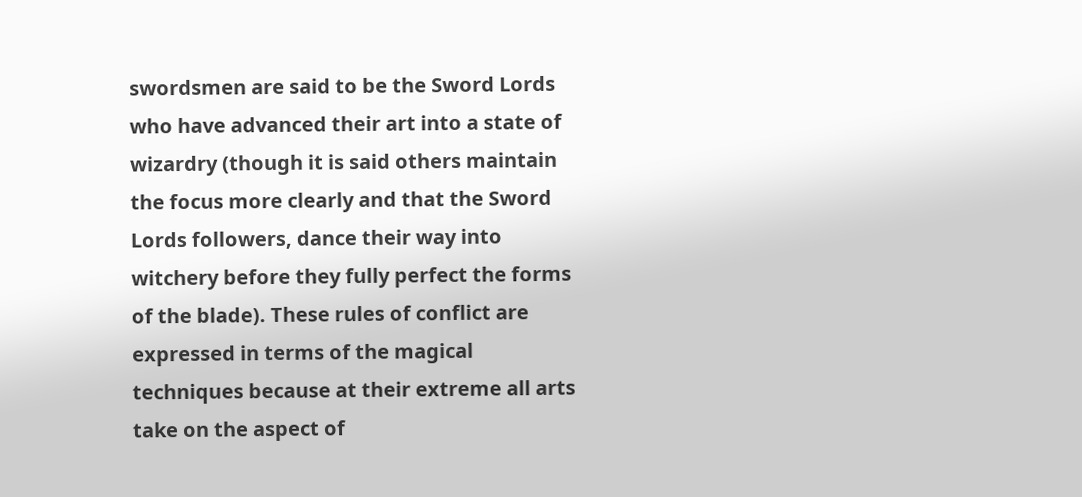swordsmen are said to be the Sword Lords who have advanced their art into a state of wizardry (though it is said others maintain the focus more clearly and that the Sword Lords followers, dance their way into witchery before they fully perfect the forms of the blade). These rules of conflict are expressed in terms of the magical techniques because at their extreme all arts take on the aspect of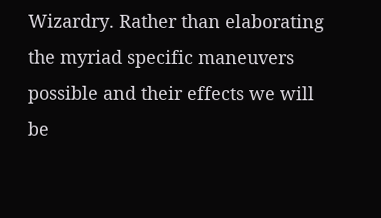Wizardry. Rather than elaborating the myriad specific maneuvers possible and their effects we will be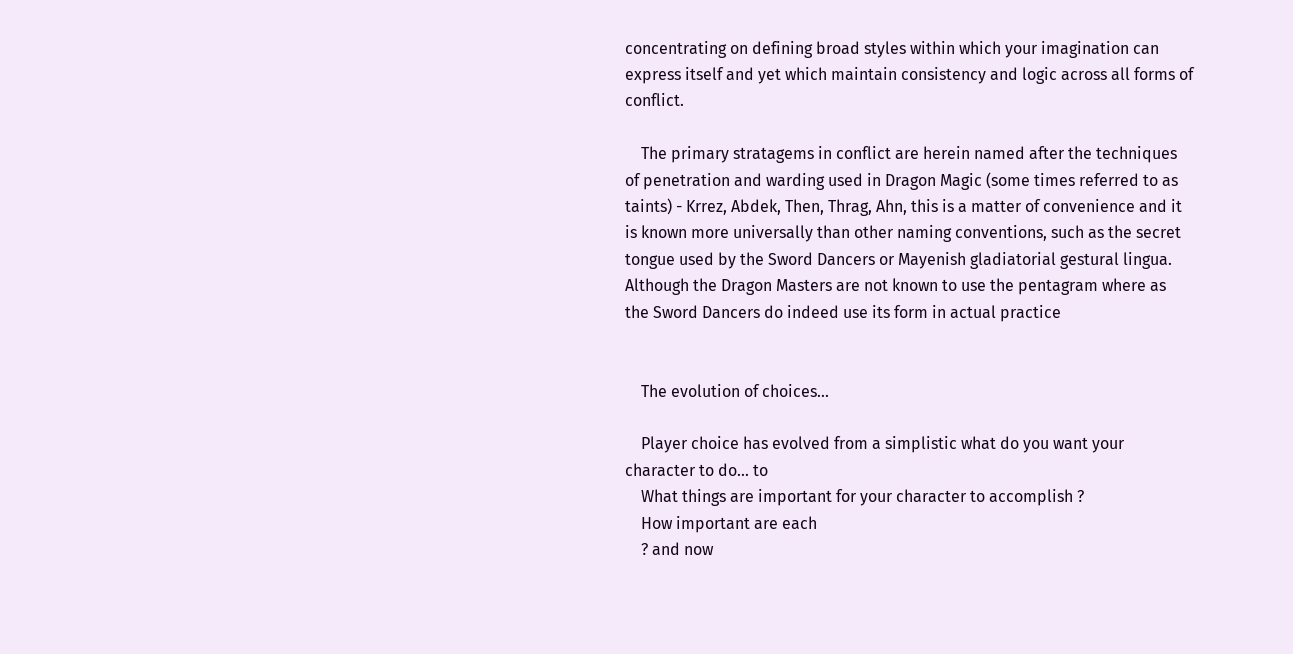concentrating on defining broad styles within which your imagination can express itself and yet which maintain consistency and logic across all forms of conflict.

    The primary stratagems in conflict are herein named after the techniques of penetration and warding used in Dragon Magic (some times referred to as taints) - Krrez, Abdek, Then, Thrag, Ahn, this is a matter of convenience and it is known more universally than other naming conventions, such as the secret tongue used by the Sword Dancers or Mayenish gladiatorial gestural lingua. Although the Dragon Masters are not known to use the pentagram where as the Sword Dancers do indeed use its form in actual practice


    The evolution of choices...

    Player choice has evolved from a simplistic what do you want your character to do... to
    What things are important for your character to accomplish ?
    How important are each
    ? and now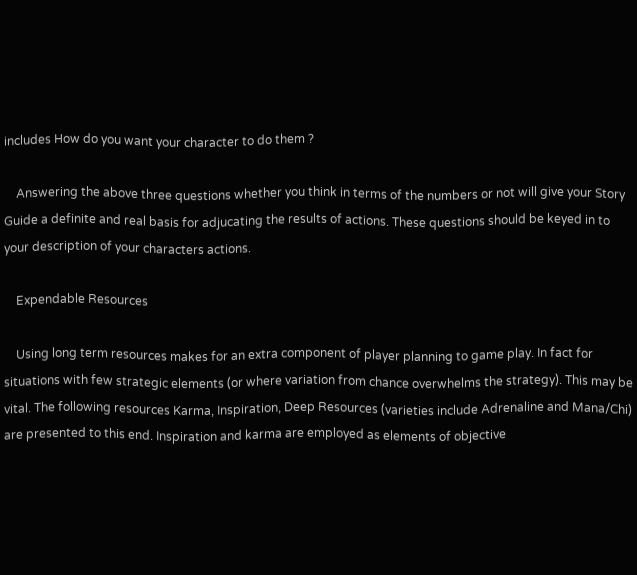includes How do you want your character to do them ?

    Answering the above three questions whether you think in terms of the numbers or not will give your Story Guide a definite and real basis for adjucating the results of actions. These questions should be keyed in to your description of your characters actions.

    Expendable Resources

    Using long term resources makes for an extra component of player planning to game play. In fact for situations with few strategic elements (or where variation from chance overwhelms the strategy). This may be vital. The following resources Karma, Inspiration, Deep Resources (varieties include Adrenaline and Mana/Chi) are presented to this end. Inspiration and karma are employed as elements of objective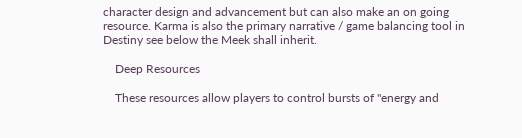character design and advancement but can also make an on going resource. Karma is also the primary narrative / game balancing tool in Destiny see below the Meek shall inherit.

    Deep Resources

    These resources allow players to control bursts of "energy and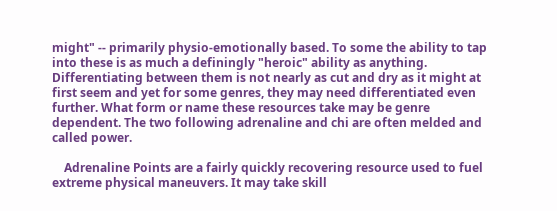might" -- primarily physio-emotionally based. To some the ability to tap into these is as much a definingly "heroic" ability as anything. Differentiating between them is not nearly as cut and dry as it might at first seem and yet for some genres, they may need differentiated even further. What form or name these resources take may be genre dependent. The two following adrenaline and chi are often melded and called power.

    Adrenaline Points are a fairly quickly recovering resource used to fuel extreme physical maneuvers. It may take skill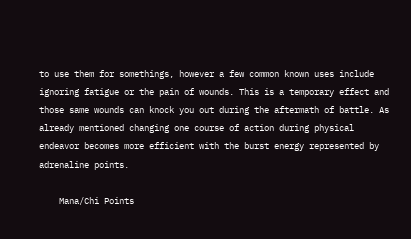to use them for somethings, however a few common known uses include ignoring fatigue or the pain of wounds. This is a temporary effect and those same wounds can knock you out during the aftermath of battle. As already mentioned changing one course of action during physical endeavor becomes more efficient with the burst energy represented by adrenaline points.

    Mana/Chi Points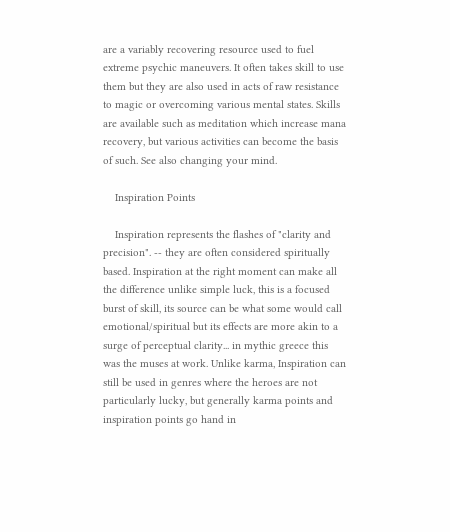are a variably recovering resource used to fuel extreme psychic maneuvers. It often takes skill to use them but they are also used in acts of raw resistance to magic or overcoming various mental states. Skills are available such as meditation which increase mana recovery, but various activities can become the basis of such. See also changing your mind.

    Inspiration Points

    Inspiration represents the flashes of "clarity and precision". -- they are often considered spiritually based. Inspiration at the right moment can make all the difference unlike simple luck, this is a focused burst of skill, its source can be what some would call emotional/spiritual but its effects are more akin to a surge of perceptual clarity... in mythic greece this was the muses at work. Unlike karma, Inspiration can still be used in genres where the heroes are not particularly lucky, but generally karma points and inspiration points go hand in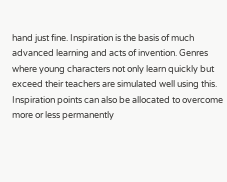hand just fine. Inspiration is the basis of much advanced learning and acts of invention. Genres where young characters not only learn quickly but exceed their teachers are simulated well using this. Inspiration points can also be allocated to overcome more or less permanently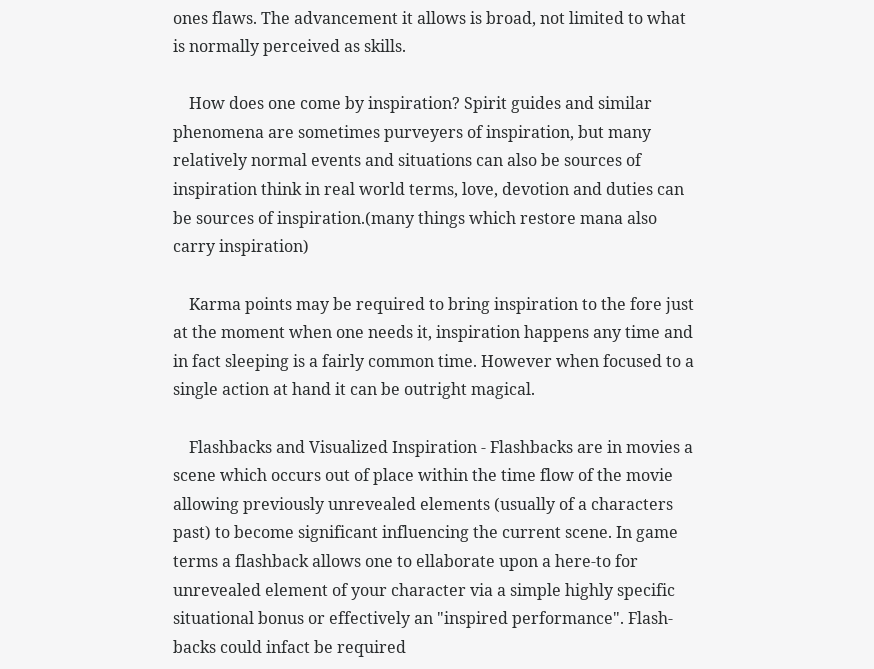ones flaws. The advancement it allows is broad, not limited to what is normally perceived as skills.

    How does one come by inspiration? Spirit guides and similar phenomena are sometimes purveyers of inspiration, but many relatively normal events and situations can also be sources of inspiration think in real world terms, love, devotion and duties can be sources of inspiration.(many things which restore mana also carry inspiration)

    Karma points may be required to bring inspiration to the fore just at the moment when one needs it, inspiration happens any time and in fact sleeping is a fairly common time. However when focused to a single action at hand it can be outright magical.

    Flashbacks and Visualized Inspiration - Flashbacks are in movies a scene which occurs out of place within the time flow of the movie allowing previously unrevealed elements (usually of a characters past) to become significant influencing the current scene. In game terms a flashback allows one to ellaborate upon a here-to for unrevealed element of your character via a simple highly specific situational bonus or effectively an "inspired performance". Flash-backs could infact be required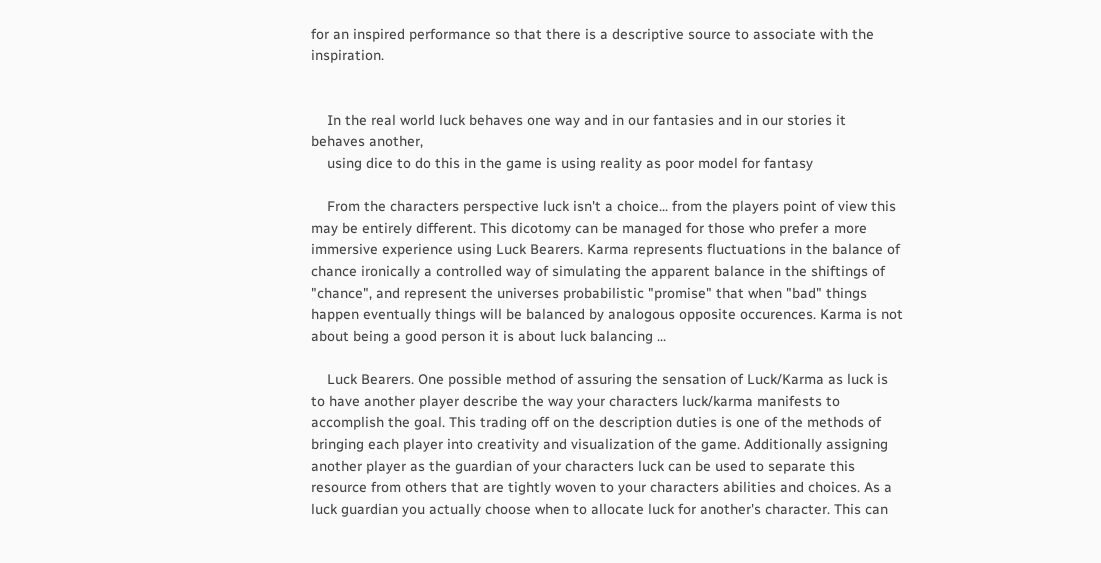for an inspired performance so that there is a descriptive source to associate with the inspiration.


    In the real world luck behaves one way and in our fantasies and in our stories it behaves another,
    using dice to do this in the game is using reality as poor model for fantasy

    From the characters perspective luck isn't a choice... from the players point of view this may be entirely different. This dicotomy can be managed for those who prefer a more immersive experience using Luck Bearers. Karma represents fluctuations in the balance of chance ironically a controlled way of simulating the apparent balance in the shiftings of "chance", and represent the universes probabilistic "promise" that when "bad" things happen eventually things will be balanced by analogous opposite occurences. Karma is not about being a good person it is about luck balancing ...

    Luck Bearers. One possible method of assuring the sensation of Luck/Karma as luck is to have another player describe the way your characters luck/karma manifests to accomplish the goal. This trading off on the description duties is one of the methods of bringing each player into creativity and visualization of the game. Additionally assigning another player as the guardian of your characters luck can be used to separate this resource from others that are tightly woven to your characters abilities and choices. As a luck guardian you actually choose when to allocate luck for another's character. This can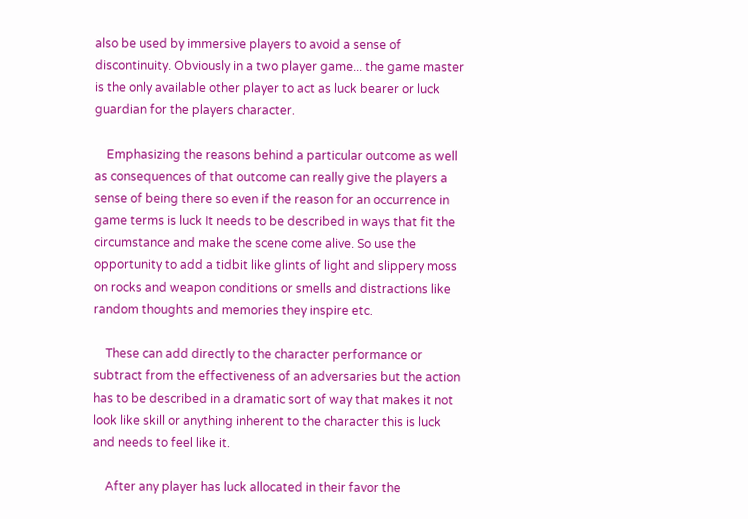also be used by immersive players to avoid a sense of discontinuity. Obviously in a two player game... the game master is the only available other player to act as luck bearer or luck guardian for the players character.

    Emphasizing the reasons behind a particular outcome as well as consequences of that outcome can really give the players a sense of being there so even if the reason for an occurrence in game terms is luck It needs to be described in ways that fit the circumstance and make the scene come alive. So use the opportunity to add a tidbit like glints of light and slippery moss on rocks and weapon conditions or smells and distractions like random thoughts and memories they inspire etc.

    These can add directly to the character performance or subtract from the effectiveness of an adversaries but the action has to be described in a dramatic sort of way that makes it not look like skill or anything inherent to the character this is luck and needs to feel like it.

    After any player has luck allocated in their favor the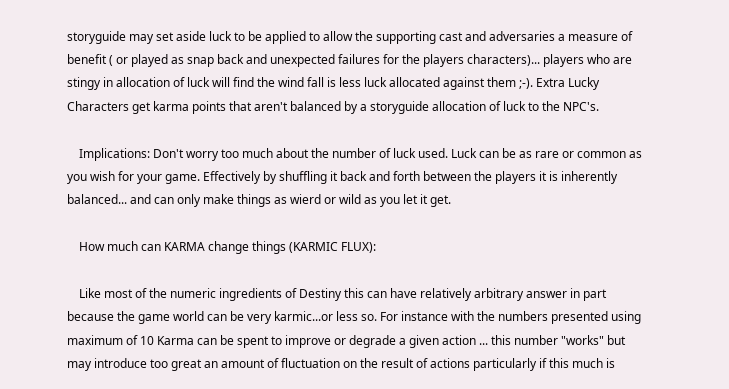storyguide may set aside luck to be applied to allow the supporting cast and adversaries a measure of benefit ( or played as snap back and unexpected failures for the players characters)... players who are stingy in allocation of luck will find the wind fall is less luck allocated against them ;-). Extra Lucky Characters get karma points that aren't balanced by a storyguide allocation of luck to the NPC's.

    Implications: Don't worry too much about the number of luck used. Luck can be as rare or common as you wish for your game. Effectively by shuffling it back and forth between the players it is inherently balanced... and can only make things as wierd or wild as you let it get.

    How much can KARMA change things (KARMIC FLUX):

    Like most of the numeric ingredients of Destiny this can have relatively arbitrary answer in part because the game world can be very karmic...or less so. For instance with the numbers presented using maximum of 10 Karma can be spent to improve or degrade a given action ... this number "works" but may introduce too great an amount of fluctuation on the result of actions particularly if this much is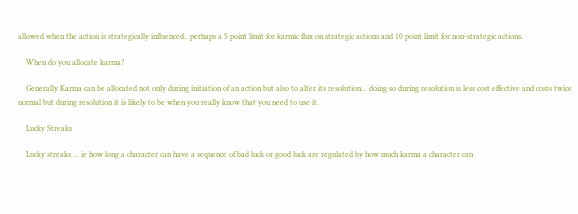allowed when the action is strategically influenced.. perhaps a 5 point limit for karmic flux on strategic actions and 10 point limit for non-strategic actions.

    When do you allocate karma?

    Generally Karma can be allocated not only during initiation of an action but also to alter its resolution... doing so during resolution is less cost effective and costs twice normal but during resolution it is likely to be when you really know that you need to use it.

    Lucky Streaks

    Lucky streaks ... ie how long a character can have a sequence of bad luck or good luck are regulated by how much karma a character can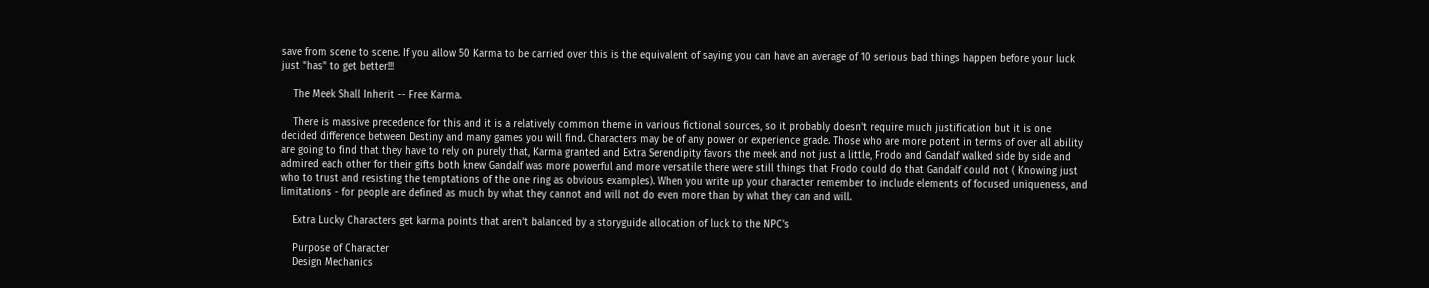save from scene to scene. If you allow 50 Karma to be carried over this is the equivalent of saying you can have an average of 10 serious bad things happen before your luck just "has" to get better!!!

    The Meek Shall Inherit -- Free Karma.

    There is massive precedence for this and it is a relatively common theme in various fictional sources, so it probably doesn't require much justification but it is one decided difference between Destiny and many games you will find. Characters may be of any power or experience grade. Those who are more potent in terms of over all ability are going to find that they have to rely on purely that, Karma granted and Extra Serendipity favors the meek and not just a little, Frodo and Gandalf walked side by side and admired each other for their gifts both knew Gandalf was more powerful and more versatile there were still things that Frodo could do that Gandalf could not ( Knowing just who to trust and resisting the temptations of the one ring as obvious examples). When you write up your character remember to include elements of focused uniqueness, and limitations - for people are defined as much by what they cannot and will not do even more than by what they can and will.

    Extra Lucky Characters get karma points that aren't balanced by a storyguide allocation of luck to the NPC's

    Purpose of Character
    Design Mechanics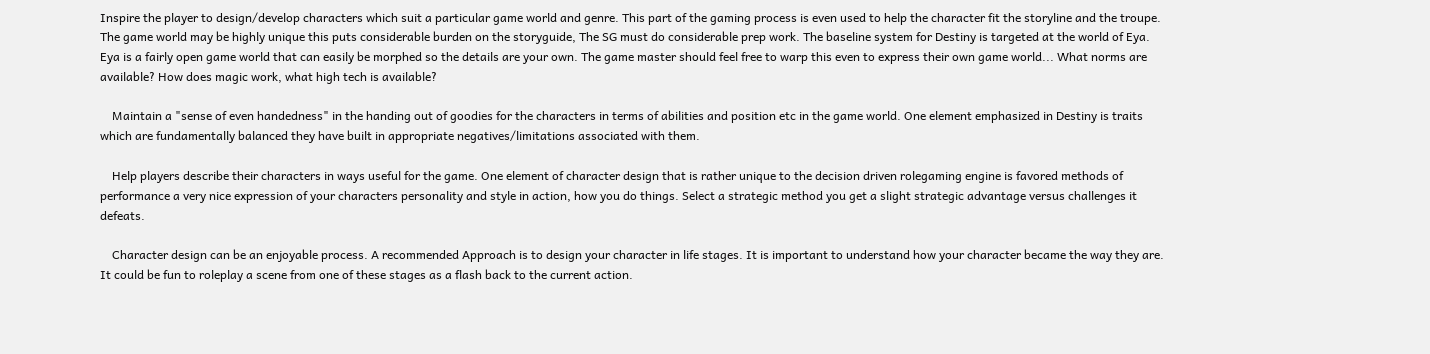Inspire the player to design/develop characters which suit a particular game world and genre. This part of the gaming process is even used to help the character fit the storyline and the troupe. The game world may be highly unique this puts considerable burden on the storyguide, The SG must do considerable prep work. The baseline system for Destiny is targeted at the world of Eya. Eya is a fairly open game world that can easily be morphed so the details are your own. The game master should feel free to warp this even to express their own game world... What norms are available? How does magic work, what high tech is available?

    Maintain a "sense of even handedness" in the handing out of goodies for the characters in terms of abilities and position etc in the game world. One element emphasized in Destiny is traits which are fundamentally balanced they have built in appropriate negatives/limitations associated with them.

    Help players describe their characters in ways useful for the game. One element of character design that is rather unique to the decision driven rolegaming engine is favored methods of performance a very nice expression of your characters personality and style in action, how you do things. Select a strategic method you get a slight strategic advantage versus challenges it defeats.

    Character design can be an enjoyable process. A recommended Approach is to design your character in life stages. It is important to understand how your character became the way they are. It could be fun to roleplay a scene from one of these stages as a flash back to the current action.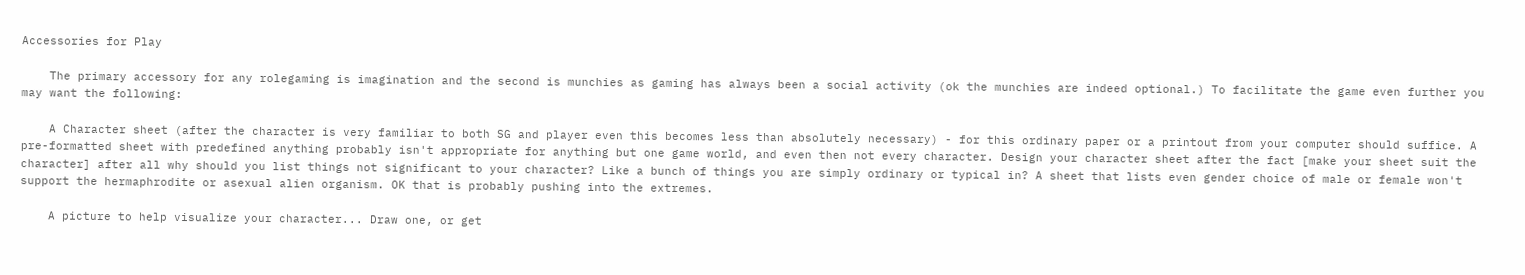Accessories for Play

    The primary accessory for any rolegaming is imagination and the second is munchies as gaming has always been a social activity (ok the munchies are indeed optional.) To facilitate the game even further you may want the following:

    A Character sheet (after the character is very familiar to both SG and player even this becomes less than absolutely necessary) - for this ordinary paper or a printout from your computer should suffice. A pre-formatted sheet with predefined anything probably isn't appropriate for anything but one game world, and even then not every character. Design your character sheet after the fact [make your sheet suit the character] after all why should you list things not significant to your character? Like a bunch of things you are simply ordinary or typical in? A sheet that lists even gender choice of male or female won't support the hermaphrodite or asexual alien organism. OK that is probably pushing into the extremes.

    A picture to help visualize your character... Draw one, or get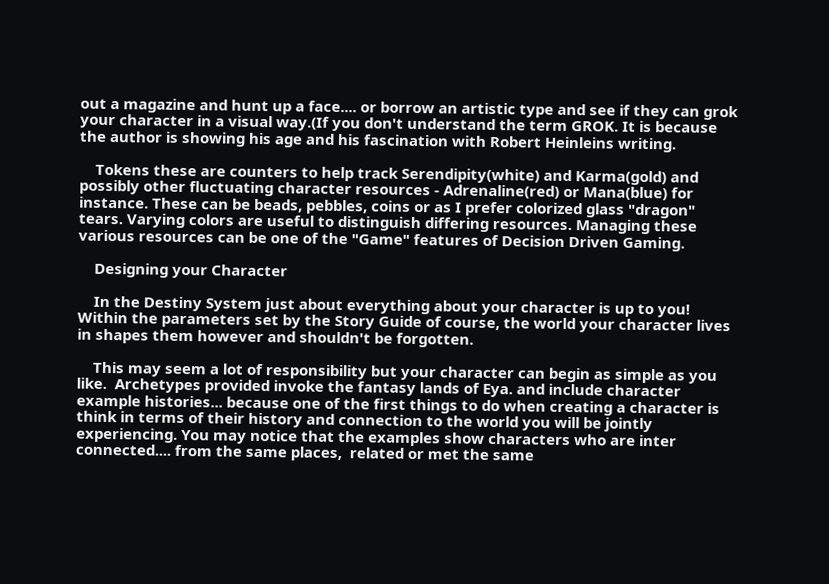out a magazine and hunt up a face.... or borrow an artistic type and see if they can grok your character in a visual way.(If you don't understand the term GROK. It is because the author is showing his age and his fascination with Robert Heinleins writing.

    Tokens these are counters to help track Serendipity(white) and Karma(gold) and possibly other fluctuating character resources - Adrenaline(red) or Mana(blue) for instance. These can be beads, pebbles, coins or as I prefer colorized glass "dragon" tears. Varying colors are useful to distinguish differing resources. Managing these various resources can be one of the "Game" features of Decision Driven Gaming.

    Designing your Character

    In the Destiny System just about everything about your character is up to you! Within the parameters set by the Story Guide of course, the world your character lives in shapes them however and shouldn't be forgotten.

    This may seem a lot of responsibility but your character can begin as simple as you like.  Archetypes provided invoke the fantasy lands of Eya. and include character example histories... because one of the first things to do when creating a character is think in terms of their history and connection to the world you will be jointly experiencing. You may notice that the examples show characters who are inter connected.... from the same places,  related or met the same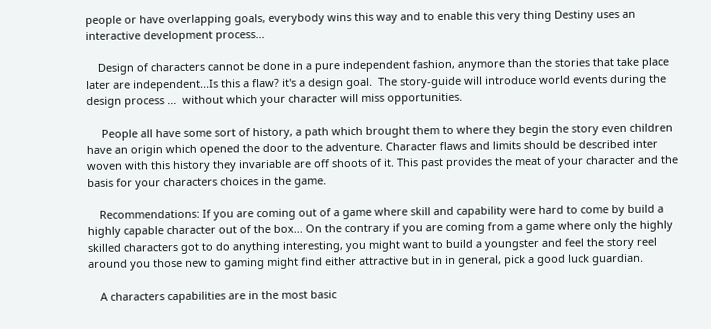people or have overlapping goals, everybody wins this way and to enable this very thing Destiny uses an interactive development process...

    Design of characters cannot be done in a pure independent fashion, anymore than the stories that take place later are independent...Is this a flaw? it's a design goal.  The story-guide will introduce world events during the design process ...  without which your character will miss opportunities.

     People all have some sort of history, a path which brought them to where they begin the story even children have an origin which opened the door to the adventure. Character flaws and limits should be described inter woven with this history they invariable are off shoots of it. This past provides the meat of your character and the basis for your characters choices in the game.

    Recommendations: If you are coming out of a game where skill and capability were hard to come by build a highly capable character out of the box... On the contrary if you are coming from a game where only the highly skilled characters got to do anything interesting, you might want to build a youngster and feel the story reel around you those new to gaming might find either attractive but in in general, pick a good luck guardian.

    A characters capabilities are in the most basic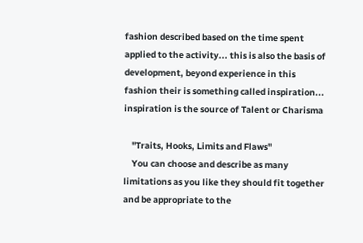fashion described based on the time spent applied to the activity... this is also the basis of development, beyond experience in this fashion their is something called inspiration... inspiration is the source of Talent or Charisma

    "Traits, Hooks, Limits and Flaws"
    You can choose and describe as many limitations as you like they should fit together and be appropriate to the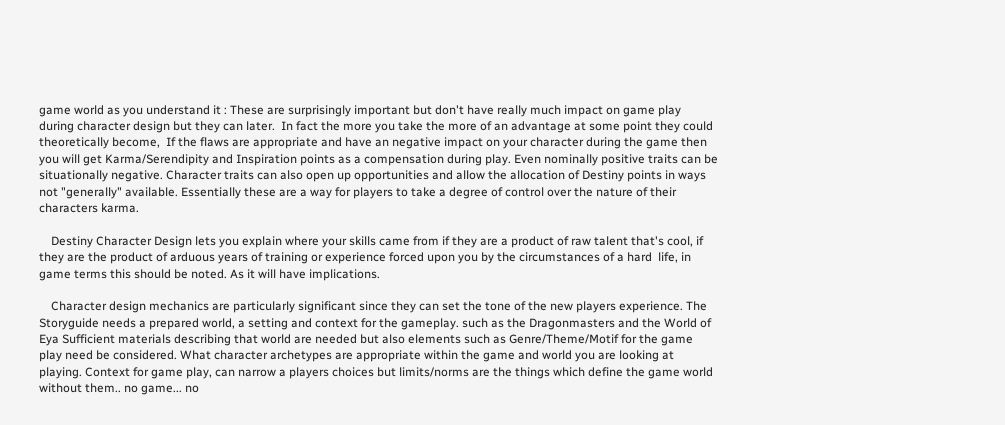game world as you understand it : These are surprisingly important but don't have really much impact on game play during character design but they can later.  In fact the more you take the more of an advantage at some point they could theoretically become,  If the flaws are appropriate and have an negative impact on your character during the game then you will get Karma/Serendipity and Inspiration points as a compensation during play. Even nominally positive traits can be situationally negative. Character traits can also open up opportunities and allow the allocation of Destiny points in ways not "generally" available. Essentially these are a way for players to take a degree of control over the nature of their characters karma.

    Destiny Character Design lets you explain where your skills came from if they are a product of raw talent that's cool, if they are the product of arduous years of training or experience forced upon you by the circumstances of a hard  life, in game terms this should be noted. As it will have implications.

    Character design mechanics are particularly significant since they can set the tone of the new players experience. The Storyguide needs a prepared world, a setting and context for the gameplay. such as the Dragonmasters and the World of Eya Sufficient materials describing that world are needed but also elements such as Genre/Theme/Motif for the game play need be considered. What character archetypes are appropriate within the game and world you are looking at playing. Context for game play, can narrow a players choices but limits/norms are the things which define the game world without them.. no game... no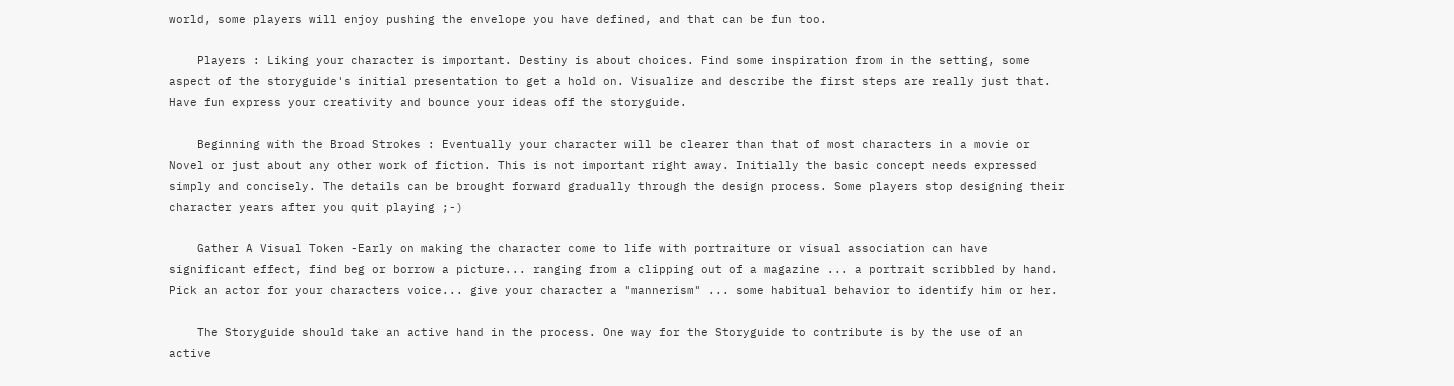world, some players will enjoy pushing the envelope you have defined, and that can be fun too.

    Players : Liking your character is important. Destiny is about choices. Find some inspiration from in the setting, some aspect of the storyguide's initial presentation to get a hold on. Visualize and describe the first steps are really just that. Have fun express your creativity and bounce your ideas off the storyguide.

    Beginning with the Broad Strokes : Eventually your character will be clearer than that of most characters in a movie or Novel or just about any other work of fiction. This is not important right away. Initially the basic concept needs expressed simply and concisely. The details can be brought forward gradually through the design process. Some players stop designing their character years after you quit playing ;-)

    Gather A Visual Token -Early on making the character come to life with portraiture or visual association can have significant effect, find beg or borrow a picture... ranging from a clipping out of a magazine ... a portrait scribbled by hand. Pick an actor for your characters voice... give your character a "mannerism" ... some habitual behavior to identify him or her.

    The Storyguide should take an active hand in the process. One way for the Storyguide to contribute is by the use of an active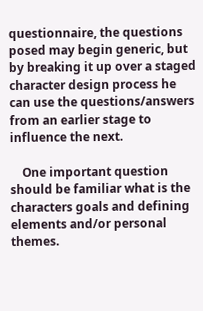questionnaire, the questions posed may begin generic, but by breaking it up over a staged character design process he can use the questions/answers from an earlier stage to influence the next.

    One important question should be familiar what is the characters goals and defining elements and/or personal themes.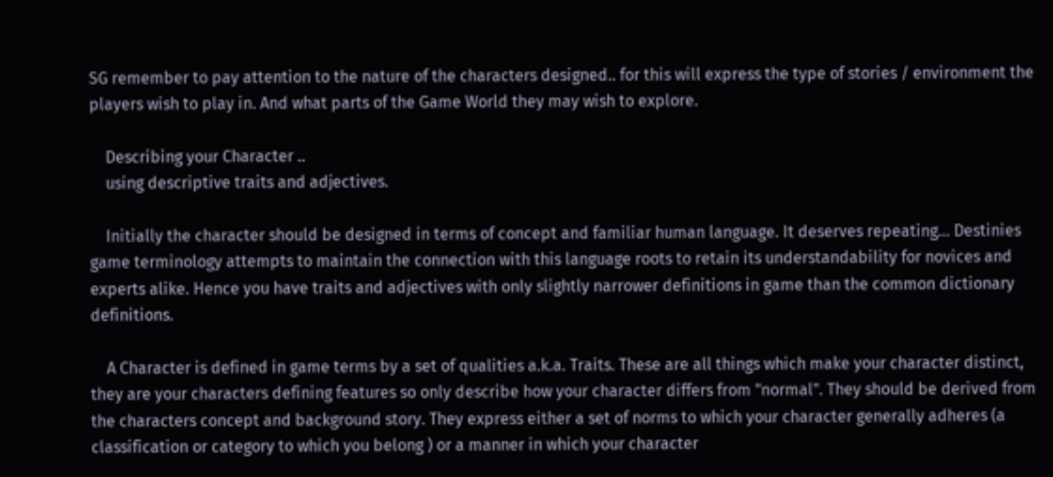SG remember to pay attention to the nature of the characters designed.. for this will express the type of stories / environment the players wish to play in. And what parts of the Game World they may wish to explore.

    Describing your Character ..
    using descriptive traits and adjectives.

    Initially the character should be designed in terms of concept and familiar human language. It deserves repeating... Destinies game terminology attempts to maintain the connection with this language roots to retain its understandability for novices and experts alike. Hence you have traits and adjectives with only slightly narrower definitions in game than the common dictionary definitions.

    A Character is defined in game terms by a set of qualities a.k.a. Traits. These are all things which make your character distinct, they are your characters defining features so only describe how your character differs from "normal". They should be derived from the characters concept and background story. They express either a set of norms to which your character generally adheres (a classification or category to which you belong ) or a manner in which your character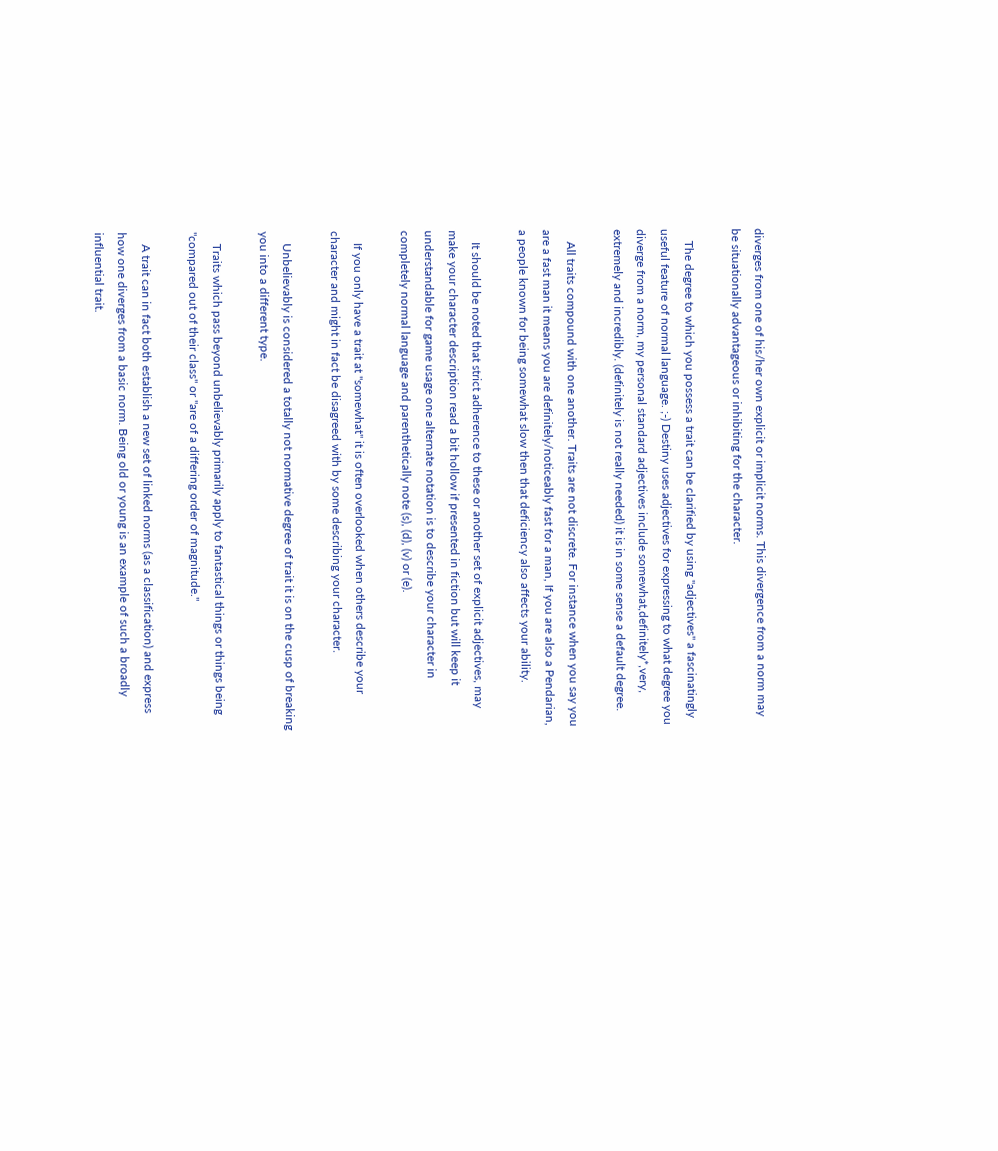diverges from one of his/her own explicit or implicit norms. This divergence from a norm may be situationally advantageous or inhibiting for the character.

    The degree to which you possess a trait can be clarified by using "adjectives" a fascinatingly useful feature of normal language. ;-) Destiny uses adjectives for expressing to what degree you diverge from a norm, my personal standard adjectives include somewhat,definitely*,very, extremely and incredibly. (definitely is not really needed) it is in some sense a default degree.

    All traits compound with one another. Traits are not discrete. For instance when you say you are a fast man it means you are definitely/noticeably fast for a man, If you are also a Pendarian, a people known for being somewhat slow then that deficiency also affects your ability.

    It should be noted that strict adherence to these or another set of explicit adjectives, may make your character description read a bit hollow if presented in fiction but will keep it understandable for game usage one alternate notation is to describe your character in completely normal language and parenthetically note (s), (d), (v) or (e).

    If you only have a trait at "somewhat" it is often overlooked when others describe your character and might in fact be disagreed with by some describing your character.

    Unbelievably is considered a totally not normative degree of trait it is on the cusp of breaking you into a different type.

    Traits which pass beyond unbelievably primarily apply to fantastical things or things being "compared out of their class" or "are of a differing order of magnitude."

    A trait can in fact both establish a new set of linked norms (as a classification) and express how one diverges from a basic norm. Being old or young is an example of such a broadly influential trait.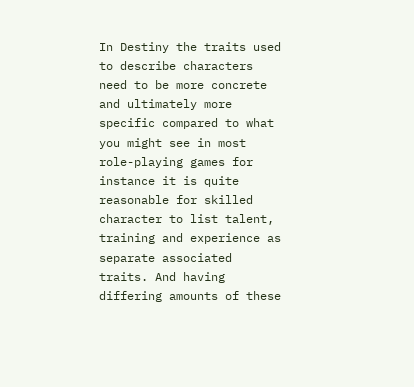In Destiny the traits used to describe characters need to be more concrete and ultimately more specific compared to what you might see in most role-playing games for instance it is quite reasonable for skilled character to list talent, training and experience as separate associated traits. And having differing amounts of these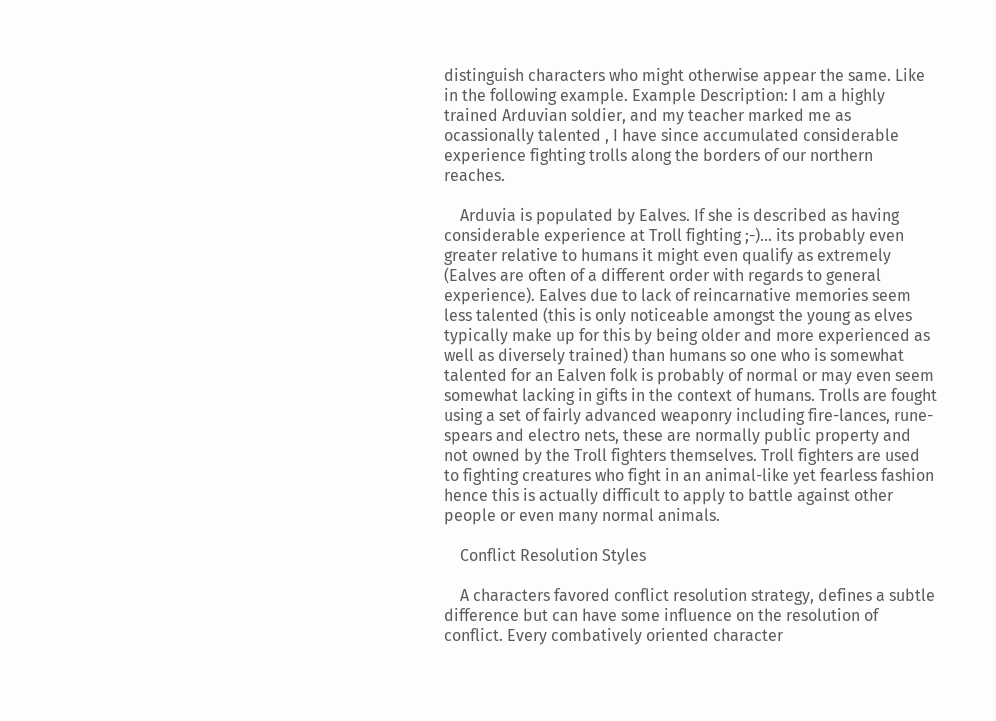distinguish characters who might otherwise appear the same. Like in the following example. Example Description: I am a highly trained Arduvian soldier, and my teacher marked me as ocassionally talented , I have since accumulated considerable experience fighting trolls along the borders of our northern reaches.

    Arduvia is populated by Ealves. If she is described as having considerable experience at Troll fighting ;-)... its probably even greater relative to humans it might even qualify as extremely (Ealves are often of a different order with regards to general experience). Ealves due to lack of reincarnative memories seem less talented (this is only noticeable amongst the young as elves typically make up for this by being older and more experienced as well as diversely trained) than humans so one who is somewhat talented for an Ealven folk is probably of normal or may even seem somewhat lacking in gifts in the context of humans. Trolls are fought using a set of fairly advanced weaponry including fire-lances, rune-spears and electro nets, these are normally public property and not owned by the Troll fighters themselves. Troll fighters are used to fighting creatures who fight in an animal-like yet fearless fashion hence this is actually difficult to apply to battle against other people or even many normal animals.

    Conflict Resolution Styles

    A characters favored conflict resolution strategy, defines a subtle difference but can have some influence on the resolution of conflict. Every combatively oriented character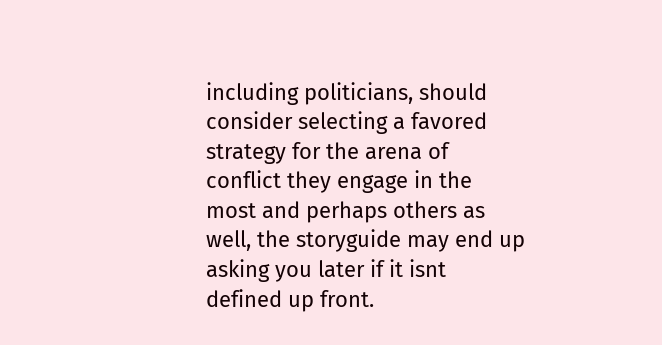including politicians, should consider selecting a favored strategy for the arena of conflict they engage in the most and perhaps others as well, the storyguide may end up asking you later if it isnt defined up front.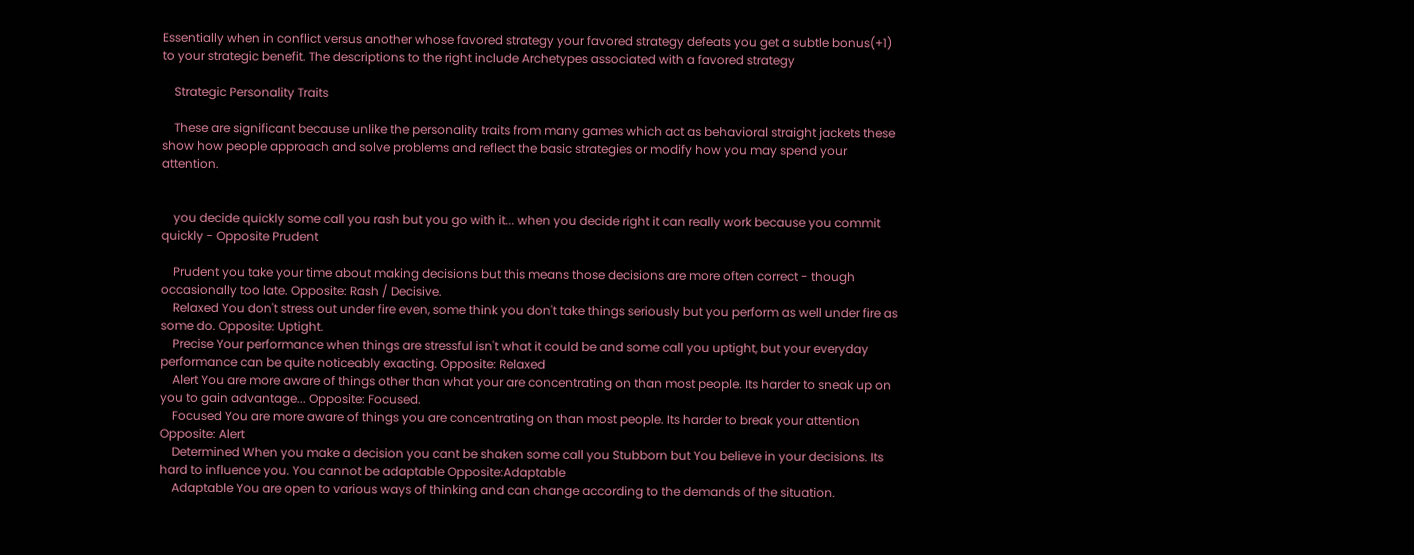Essentially when in conflict versus another whose favored strategy your favored strategy defeats you get a subtle bonus(+1) to your strategic benefit. The descriptions to the right include Archetypes associated with a favored strategy

    Strategic Personality Traits

    These are significant because unlike the personality traits from many games which act as behavioral straight jackets these show how people approach and solve problems and reflect the basic strategies or modify how you may spend your attention.


    you decide quickly some call you rash but you go with it... when you decide right it can really work because you commit quickly - Opposite Prudent

    Prudent you take your time about making decisions but this means those decisions are more often correct - though occasionally too late. Opposite: Rash / Decisive.
    Relaxed You don't stress out under fire even, some think you don't take things seriously but you perform as well under fire as some do. Opposite: Uptight.
    Precise Your performance when things are stressful isn't what it could be and some call you uptight, but your everyday performance can be quite noticeably exacting. Opposite: Relaxed
    Alert You are more aware of things other than what your are concentrating on than most people. Its harder to sneak up on you to gain advantage... Opposite: Focused.
    Focused You are more aware of things you are concentrating on than most people. Its harder to break your attention Opposite: Alert
    Determined When you make a decision you cant be shaken some call you Stubborn but You believe in your decisions. Its hard to influence you. You cannot be adaptable Opposite:Adaptable
    Adaptable You are open to various ways of thinking and can change according to the demands of the situation.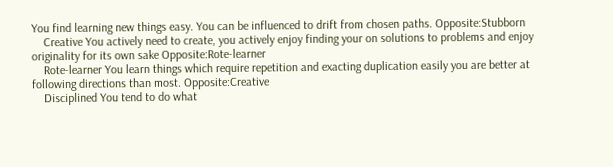You find learning new things easy. You can be influenced to drift from chosen paths. Opposite:Stubborn
    Creative You actively need to create, you actively enjoy finding your on solutions to problems and enjoy originality for its own sake Opposite:Rote-learner
    Rote-learner You learn things which require repetition and exacting duplication easily you are better at following directions than most. Opposite:Creative
    Disciplined You tend to do what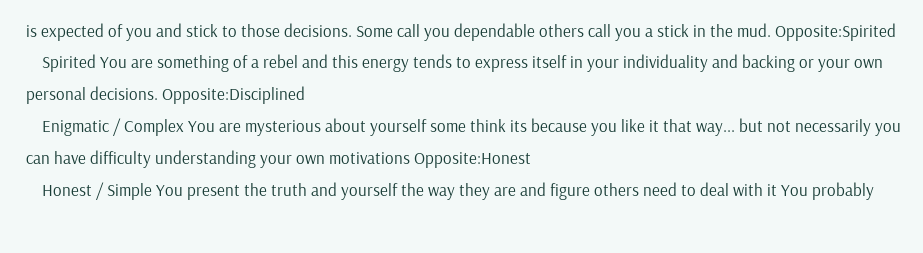is expected of you and stick to those decisions. Some call you dependable others call you a stick in the mud. Opposite:Spirited
    Spirited You are something of a rebel and this energy tends to express itself in your individuality and backing or your own personal decisions. Opposite:Disciplined
    Enigmatic / Complex You are mysterious about yourself some think its because you like it that way... but not necessarily you can have difficulty understanding your own motivations Opposite:Honest
    Honest / Simple You present the truth and yourself the way they are and figure others need to deal with it You probably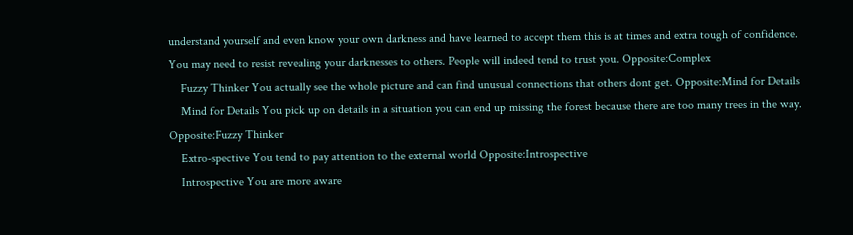understand yourself and even know your own darkness and have learned to accept them this is at times and extra tough of confidence. You may need to resist revealing your darknesses to others. People will indeed tend to trust you. Opposite:Complex
    Fuzzy Thinker You actually see the whole picture and can find unusual connections that others dont get. Opposite:Mind for Details
    Mind for Details You pick up on details in a situation you can end up missing the forest because there are too many trees in the way. Opposite:Fuzzy Thinker
    Extro-spective You tend to pay attention to the external world Opposite:Introspective
    Introspective You are more aware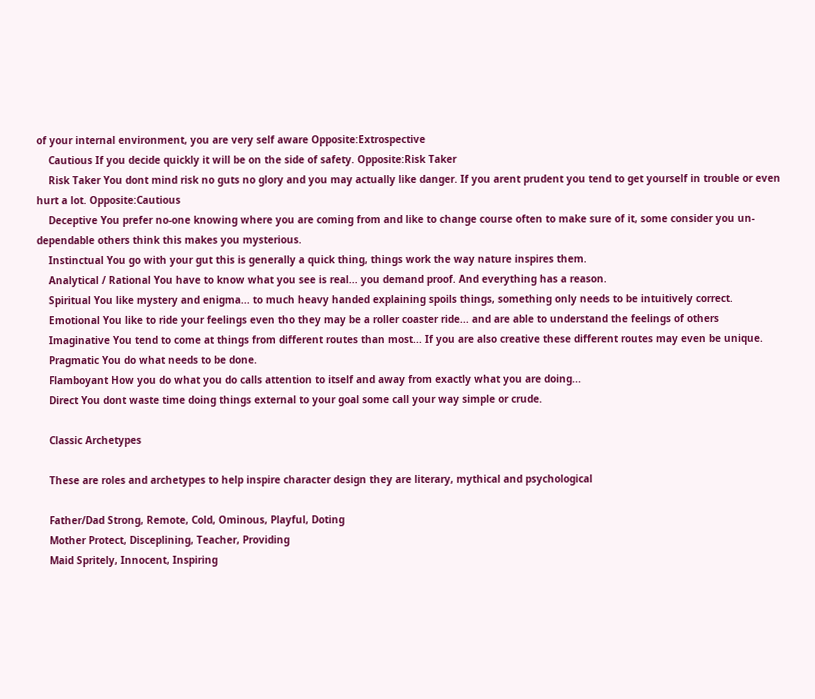of your internal environment, you are very self aware Opposite:Extrospective
    Cautious If you decide quickly it will be on the side of safety. Opposite:Risk Taker
    Risk Taker You dont mind risk no guts no glory and you may actually like danger. If you arent prudent you tend to get yourself in trouble or even hurt a lot. Opposite:Cautious
    Deceptive You prefer no-one knowing where you are coming from and like to change course often to make sure of it, some consider you un-dependable others think this makes you mysterious.
    Instinctual You go with your gut this is generally a quick thing, things work the way nature inspires them.
    Analytical / Rational You have to know what you see is real... you demand proof. And everything has a reason.
    Spiritual You like mystery and enigma... to much heavy handed explaining spoils things, something only needs to be intuitively correct.
    Emotional You like to ride your feelings even tho they may be a roller coaster ride... and are able to understand the feelings of others
    Imaginative You tend to come at things from different routes than most... If you are also creative these different routes may even be unique.
    Pragmatic You do what needs to be done.
    Flamboyant How you do what you do calls attention to itself and away from exactly what you are doing...
    Direct You dont waste time doing things external to your goal some call your way simple or crude.

    Classic Archetypes

    These are roles and archetypes to help inspire character design they are literary, mythical and psychological

    Father/Dad Strong, Remote, Cold, Ominous, Playful, Doting
    Mother Protect, Disceplining, Teacher, Providing
    Maid Spritely, Innocent, Inspiring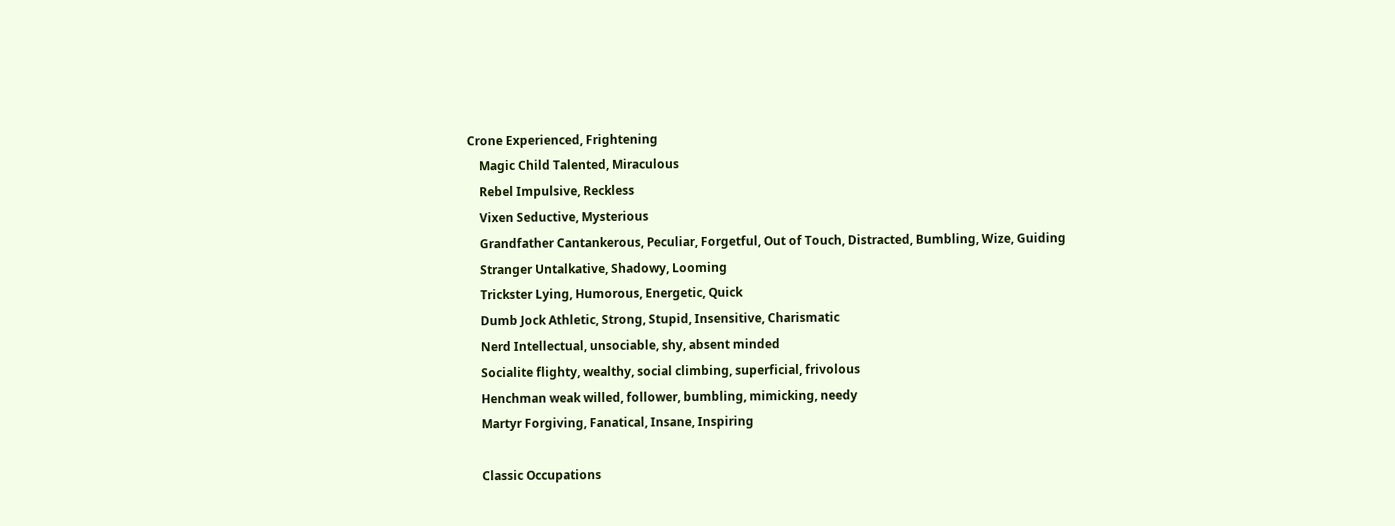Crone Experienced, Frightening
    Magic Child Talented, Miraculous
    Rebel Impulsive, Reckless
    Vixen Seductive, Mysterious
    Grandfather Cantankerous, Peculiar, Forgetful, Out of Touch, Distracted, Bumbling, Wize, Guiding
    Stranger Untalkative, Shadowy, Looming
    Trickster Lying, Humorous, Energetic, Quick
    Dumb Jock Athletic, Strong, Stupid, Insensitive, Charismatic
    Nerd Intellectual, unsociable, shy, absent minded
    Socialite flighty, wealthy, social climbing, superficial, frivolous
    Henchman weak willed, follower, bumbling, mimicking, needy
    Martyr Forgiving, Fanatical, Insane, Inspiring

    Classic Occupations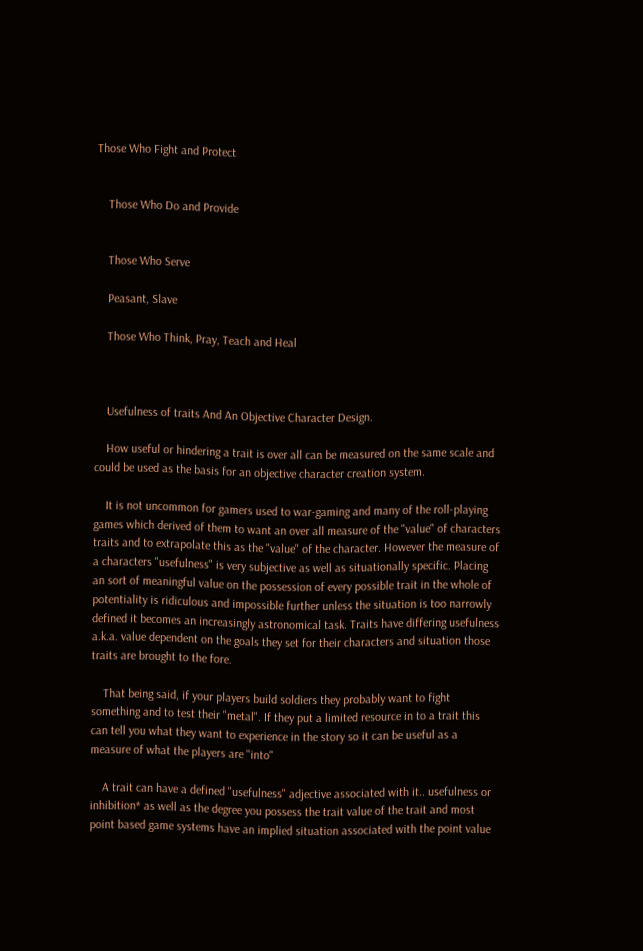Those Who Fight and Protect


    Those Who Do and Provide


    Those Who Serve

    Peasant, Slave

    Those Who Think, Pray, Teach and Heal



    Usefulness of traits And An Objective Character Design.

    How useful or hindering a trait is over all can be measured on the same scale and could be used as the basis for an objective character creation system.

    It is not uncommon for gamers used to war-gaming and many of the roll-playing games which derived of them to want an over all measure of the "value" of characters traits and to extrapolate this as the "value" of the character. However the measure of a characters "usefulness" is very subjective as well as situationally specific. Placing an sort of meaningful value on the possession of every possible trait in the whole of potentiality is ridiculous and impossible further unless the situation is too narrowly defined it becomes an increasingly astronomical task. Traits have differing usefulness a.k.a. value dependent on the goals they set for their characters and situation those traits are brought to the fore.

    That being said, if your players build soldiers they probably want to fight something and to test their "metal". If they put a limited resource in to a trait this can tell you what they want to experience in the story so it can be useful as a measure of what the players are "into"

    A trait can have a defined "usefulness" adjective associated with it.. usefulness or inhibition* as well as the degree you possess the trait value of the trait and most point based game systems have an implied situation associated with the point value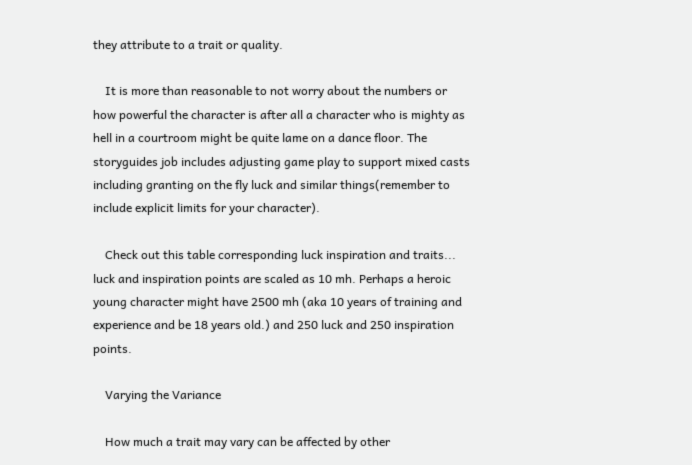they attribute to a trait or quality.

    It is more than reasonable to not worry about the numbers or how powerful the character is after all a character who is mighty as hell in a courtroom might be quite lame on a dance floor. The storyguides job includes adjusting game play to support mixed casts including granting on the fly luck and similar things(remember to include explicit limits for your character).

    Check out this table corresponding luck inspiration and traits... luck and inspiration points are scaled as 10 mh. Perhaps a heroic young character might have 2500 mh (aka 10 years of training and experience and be 18 years old.) and 250 luck and 250 inspiration points.

    Varying the Variance

    How much a trait may vary can be affected by other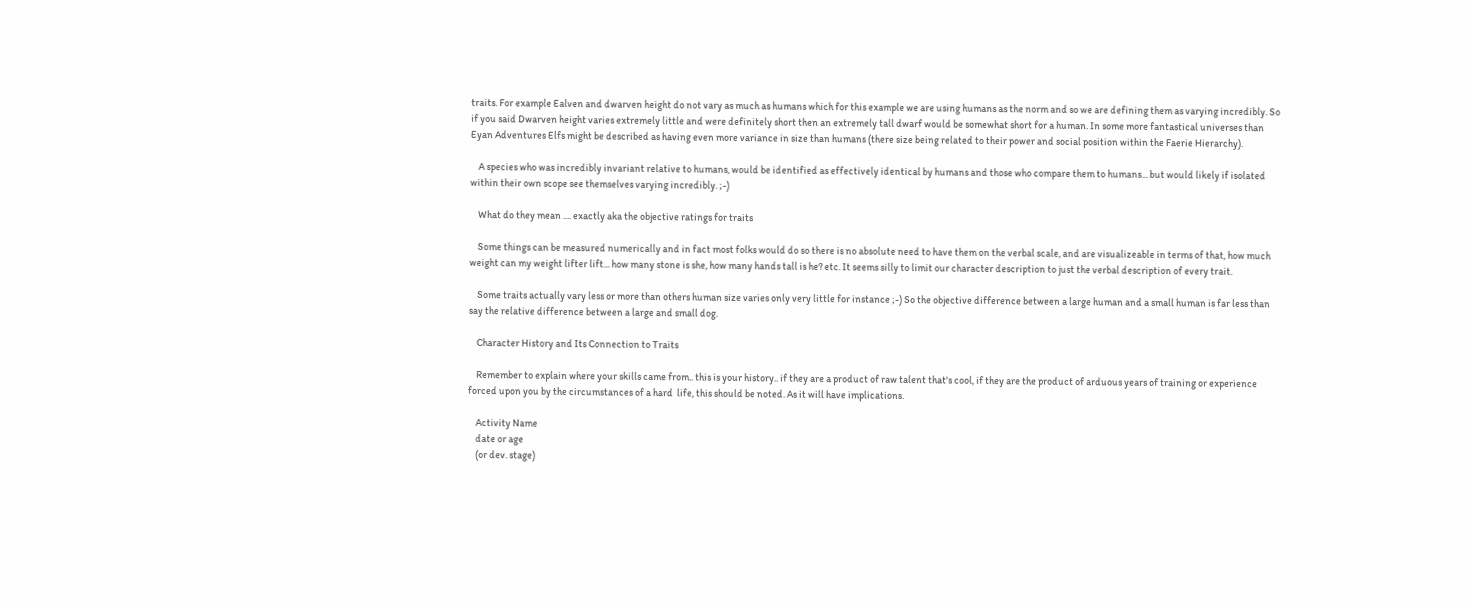traits. For example Ealven and dwarven height do not vary as much as humans which for this example we are using humans as the norm and so we are defining them as varying incredibly. So if you said Dwarven height varies extremely little and were definitely short then an extremely tall dwarf would be somewhat short for a human. In some more fantastical universes than Eyan Adventures Elfs might be described as having even more variance in size than humans (there size being related to their power and social position within the Faerie Hierarchy).

    A species who was incredibly invariant relative to humans, would be identified as effectively identical by humans and those who compare them to humans... but would likely if isolated within their own scope see themselves varying incredibly. ;-)

    What do they mean .... exactly aka the objective ratings for traits

    Some things can be measured numerically and in fact most folks would do so there is no absolute need to have them on the verbal scale, and are visualizeable in terms of that, how much weight can my weight lifter lift... how many stone is she, how many hands tall is he? etc. It seems silly to limit our character description to just the verbal description of every trait.

    Some traits actually vary less or more than others human size varies only very little for instance ;-) So the objective difference between a large human and a small human is far less than say the relative difference between a large and small dog.

    Character History and Its Connection to Traits

    Remember to explain where your skills came from.. this is your history.. if they are a product of raw talent that's cool, if they are the product of arduous years of training or experience forced upon you by the circumstances of a hard  life, this should be noted. As it will have implications.

    Activity Name
    date or age
    (or dev. stage)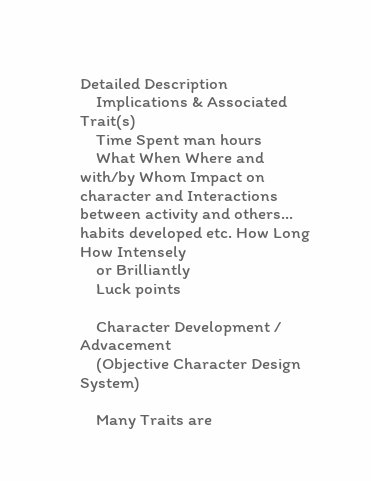Detailed Description
    Implications & Associated Trait(s)
    Time Spent man hours
    What When Where and with/by Whom Impact on character and Interactions between activity and others... habits developed etc. How Long How Intensely
    or Brilliantly
    Luck points

    Character Development / Advacement
    (Objective Character Design System)

    Many Traits are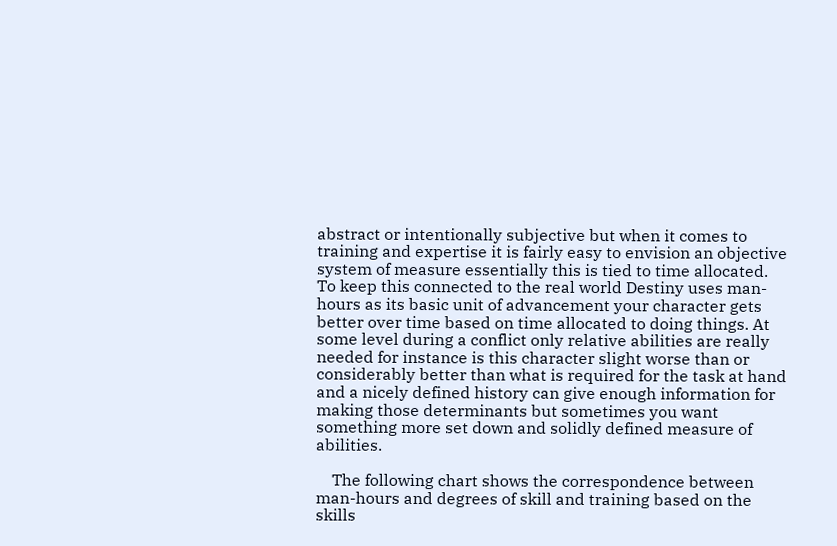abstract or intentionally subjective but when it comes to training and expertise it is fairly easy to envision an objective system of measure essentially this is tied to time allocated. To keep this connected to the real world Destiny uses man-hours as its basic unit of advancement your character gets better over time based on time allocated to doing things. At some level during a conflict only relative abilities are really needed for instance is this character slight worse than or considerably better than what is required for the task at hand and a nicely defined history can give enough information for making those determinants but sometimes you want something more set down and solidly defined measure of abilities.

    The following chart shows the correspondence between man-hours and degrees of skill and training based on the skills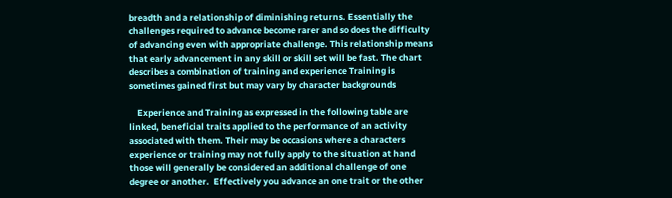breadth and a relationship of diminishing returns. Essentially the challenges required to advance become rarer and so does the difficulty of advancing even with appropriate challenge. This relationship means that early advancement in any skill or skill set will be fast. The chart describes a combination of training and experience Training is sometimes gained first but may vary by character backgrounds

    Experience and Training as expressed in the following table are linked, beneficial traits applied to the performance of an activity associated with them. Their may be occasions where a characters experience or training may not fully apply to the situation at hand those will generally be considered an additional challenge of one degree or another.  Effectively you advance an one trait or the other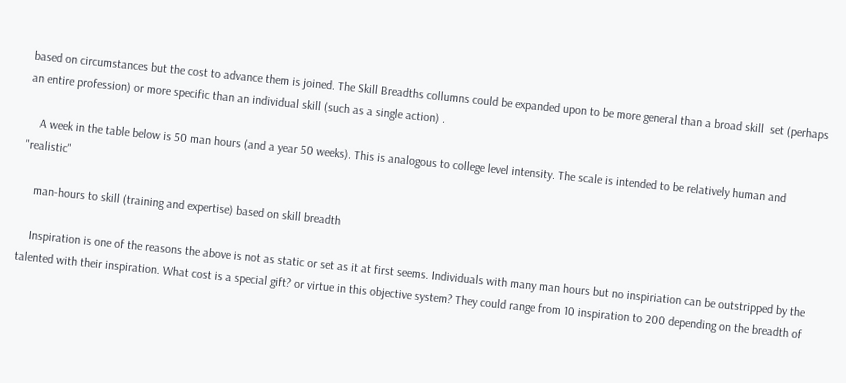based on circumstances but the cost to advance them is joined. The Skill Breadths collumns could be expanded upon to be more general than a broad skill  set (perhaps an entire profession) or more specific than an individual skill (such as a single action) .

    A week in the table below is 50 man hours (and a year 50 weeks). This is analogous to college level intensity. The scale is intended to be relatively human and "realistic"

    man-hours to skill (training and expertise) based on skill breadth

    Inspiration is one of the reasons the above is not as static or set as it at first seems. Individuals with many man hours but no inspiriation can be outstripped by the talented with their inspiration. What cost is a special gift? or virtue in this objective system? They could range from 10 inspiration to 200 depending on the breadth of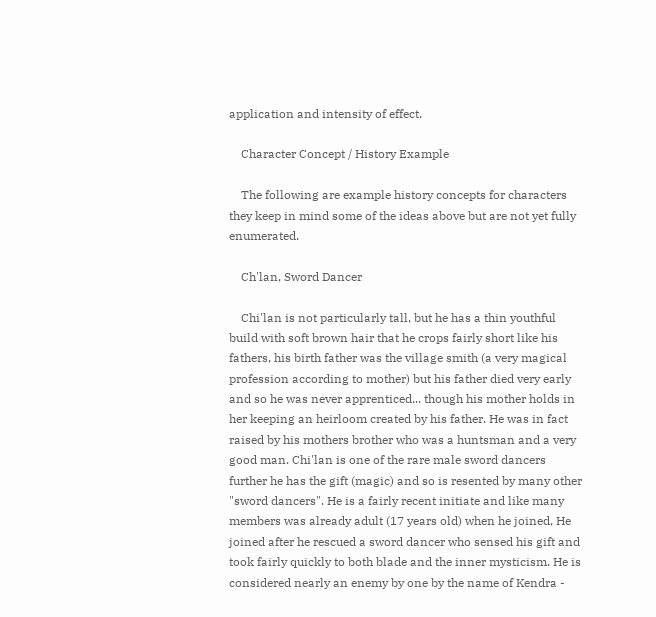application and intensity of effect.

    Character Concept / History Example

    The following are example history concepts for characters they keep in mind some of the ideas above but are not yet fully enumerated.

    Ch'lan, Sword Dancer

    Chi'lan is not particularly tall, but he has a thin youthful build with soft brown hair that he crops fairly short like his fathers, his birth father was the village smith (a very magical profession according to mother) but his father died very early and so he was never apprenticed... though his mother holds in her keeping an heirloom created by his father. He was in fact raised by his mothers brother who was a huntsman and a very good man. Chi'lan is one of the rare male sword dancers further he has the gift (magic) and so is resented by many other "sword dancers". He is a fairly recent initiate and like many members was already adult (17 years old) when he joined, He joined after he rescued a sword dancer who sensed his gift and took fairly quickly to both blade and the inner mysticism. He is considered nearly an enemy by one by the name of Kendra -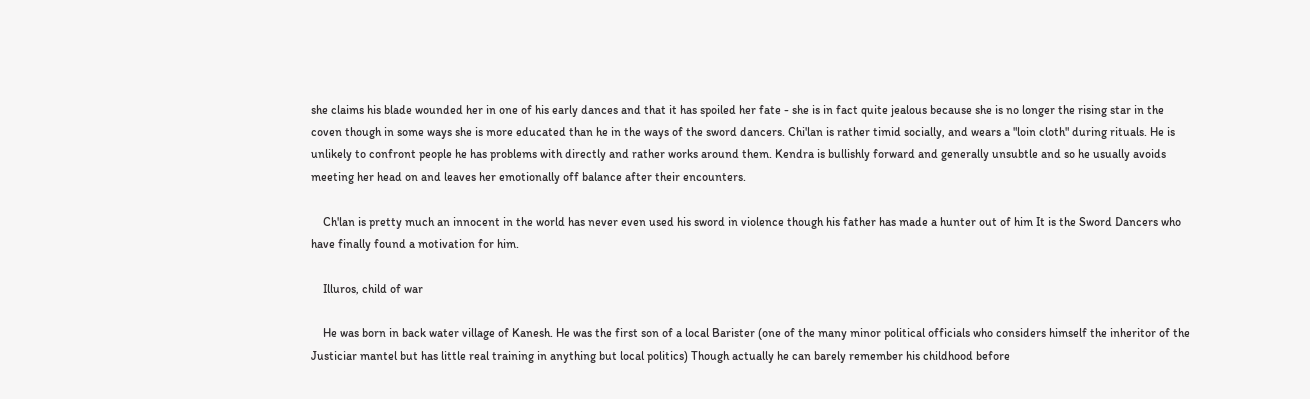she claims his blade wounded her in one of his early dances and that it has spoiled her fate - she is in fact quite jealous because she is no longer the rising star in the coven though in some ways she is more educated than he in the ways of the sword dancers. Chi'lan is rather timid socially, and wears a "loin cloth" during rituals. He is unlikely to confront people he has problems with directly and rather works around them. Kendra is bullishly forward and generally unsubtle and so he usually avoids meeting her head on and leaves her emotionally off balance after their encounters.

    Ch'lan is pretty much an innocent in the world has never even used his sword in violence though his father has made a hunter out of him It is the Sword Dancers who have finally found a motivation for him.

    Illuros, child of war

    He was born in back water village of Kanesh. He was the first son of a local Barister (one of the many minor political officials who considers himself the inheritor of the Justiciar mantel but has little real training in anything but local politics) Though actually he can barely remember his childhood before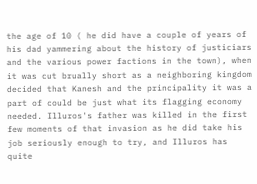the age of 10 ( he did have a couple of years of his dad yammering about the history of justiciars and the various power factions in the town), when it was cut brually short as a neighboring kingdom decided that Kanesh and the principality it was a part of could be just what its flagging economy needed. Illuros's father was killed in the first few moments of that invasion as he did take his job seriously enough to try, and Illuros has quite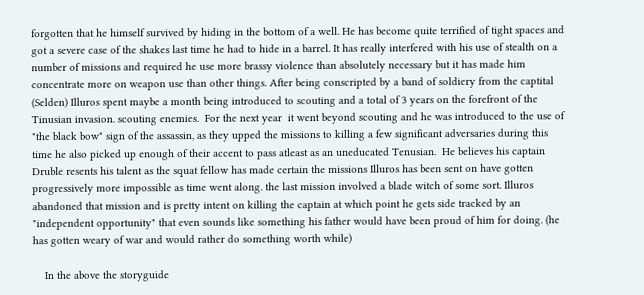forgotten that he himself survived by hiding in the bottom of a well. He has become quite terrified of tight spaces and got a severe case of the shakes last time he had to hide in a barrel. It has really interfered with his use of stealth on a number of missions and required he use more brassy violence than absolutely necessary but it has made him concentrate more on weapon use than other things. After being conscripted by a band of soldiery from the captital (Selden) Illuros spent maybe a month being introduced to scouting and a total of 3 years on the forefront of the Tinusian invasion. scouting enemies.  For the next year  it went beyond scouting and he was introduced to the use of "the black bow" sign of the assassin, as they upped the missions to killing a few significant adversaries during this time he also picked up enough of their accent to pass atleast as an uneducated Tenusian.  He believes his captain Druble resents his talent as the squat fellow has made certain the missions Illuros has been sent on have gotten progressively more impossible as time went along. the last mission involved a blade witch of some sort. Illuros abandoned that mission and is pretty intent on killing the captain at which point he gets side tracked by an "independent opportunity" that even sounds like something his father would have been proud of him for doing. (he has gotten weary of war and would rather do something worth while)

    In the above the storyguide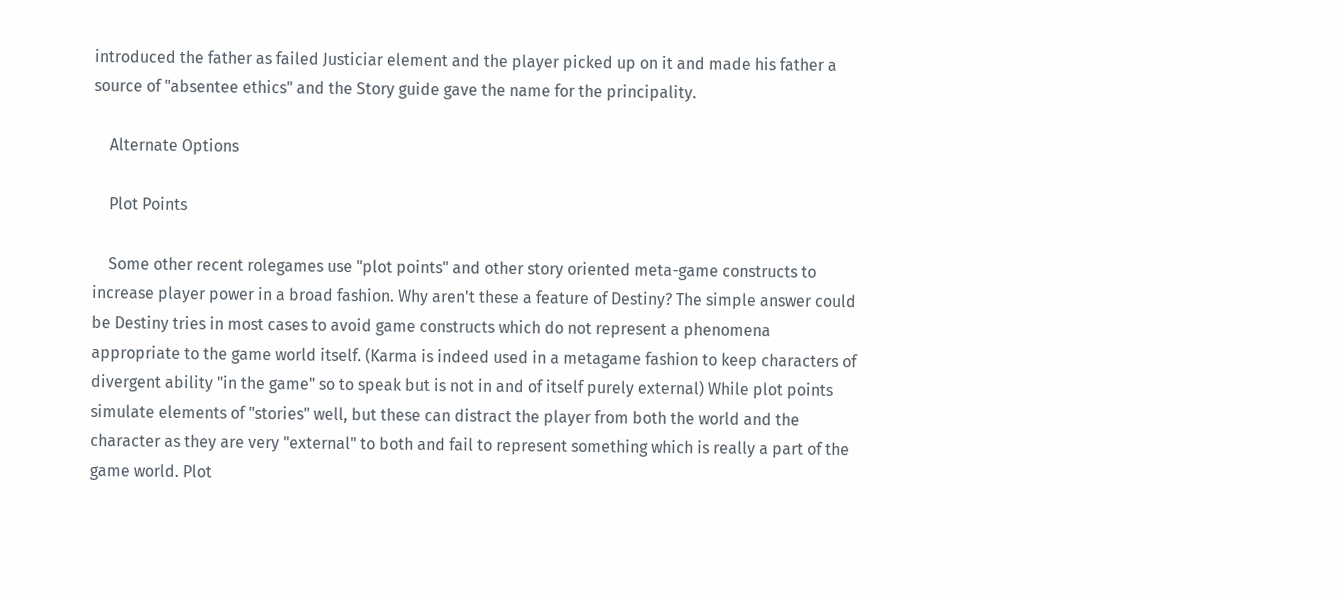introduced the father as failed Justiciar element and the player picked up on it and made his father a source of "absentee ethics" and the Story guide gave the name for the principality.

    Alternate Options

    Plot Points

    Some other recent rolegames use "plot points" and other story oriented meta-game constructs to increase player power in a broad fashion. Why aren't these a feature of Destiny? The simple answer could be Destiny tries in most cases to avoid game constructs which do not represent a phenomena appropriate to the game world itself. (Karma is indeed used in a metagame fashion to keep characters of divergent ability "in the game" so to speak but is not in and of itself purely external) While plot points simulate elements of "stories" well, but these can distract the player from both the world and the character as they are very "external" to both and fail to represent something which is really a part of the game world. Plot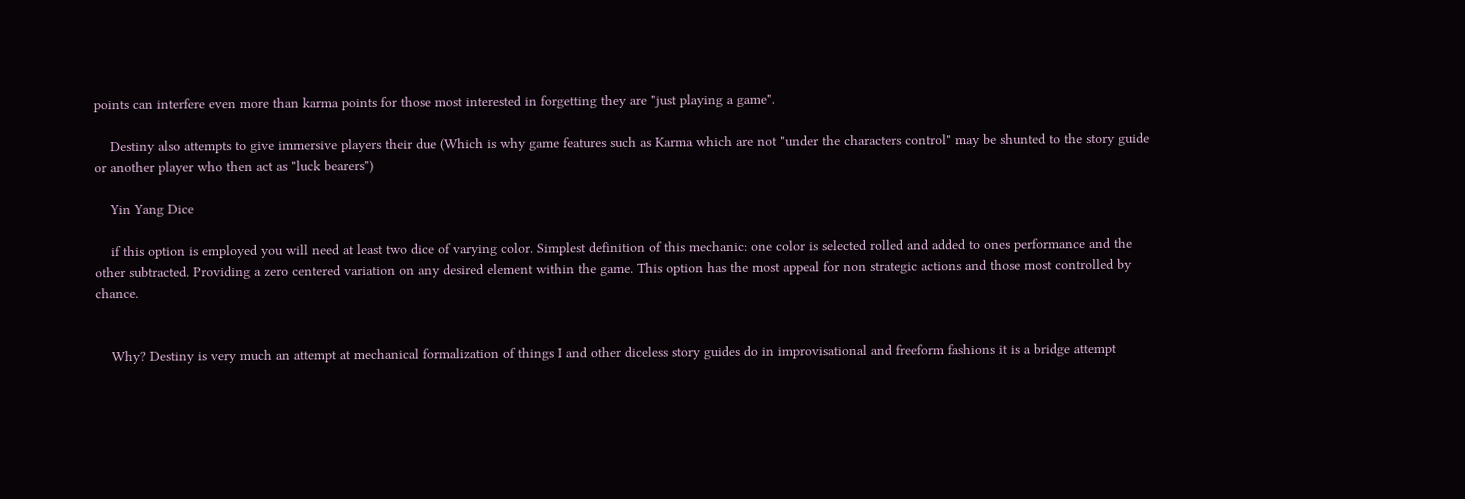points can interfere even more than karma points for those most interested in forgetting they are "just playing a game".

    Destiny also attempts to give immersive players their due (Which is why game features such as Karma which are not "under the characters control" may be shunted to the story guide or another player who then act as "luck bearers")

    Yin Yang Dice

    if this option is employed you will need at least two dice of varying color. Simplest definition of this mechanic: one color is selected rolled and added to ones performance and the other subtracted. Providing a zero centered variation on any desired element within the game. This option has the most appeal for non strategic actions and those most controlled by chance.


    Why? Destiny is very much an attempt at mechanical formalization of things I and other diceless story guides do in improvisational and freeform fashions it is a bridge attempt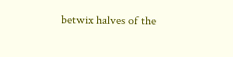betwix halves of the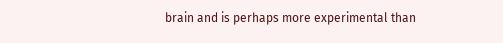brain and is perhaps more experimental than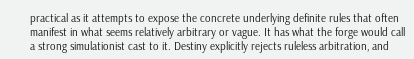practical as it attempts to expose the concrete underlying definite rules that often manifest in what seems relatively arbitrary or vague. It has what the forge would call a strong simulationist cast to it. Destiny explicitly rejects ruleless arbitration, and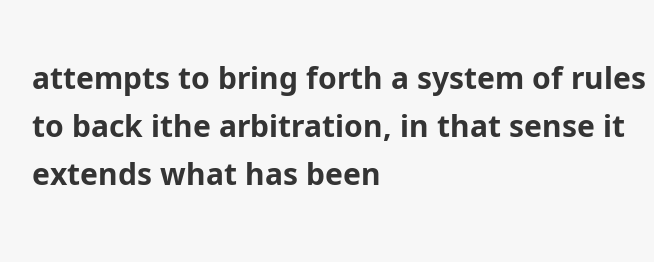attempts to bring forth a system of rules to back ithe arbitration, in that sense it extends what has been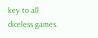key to all diceless games.